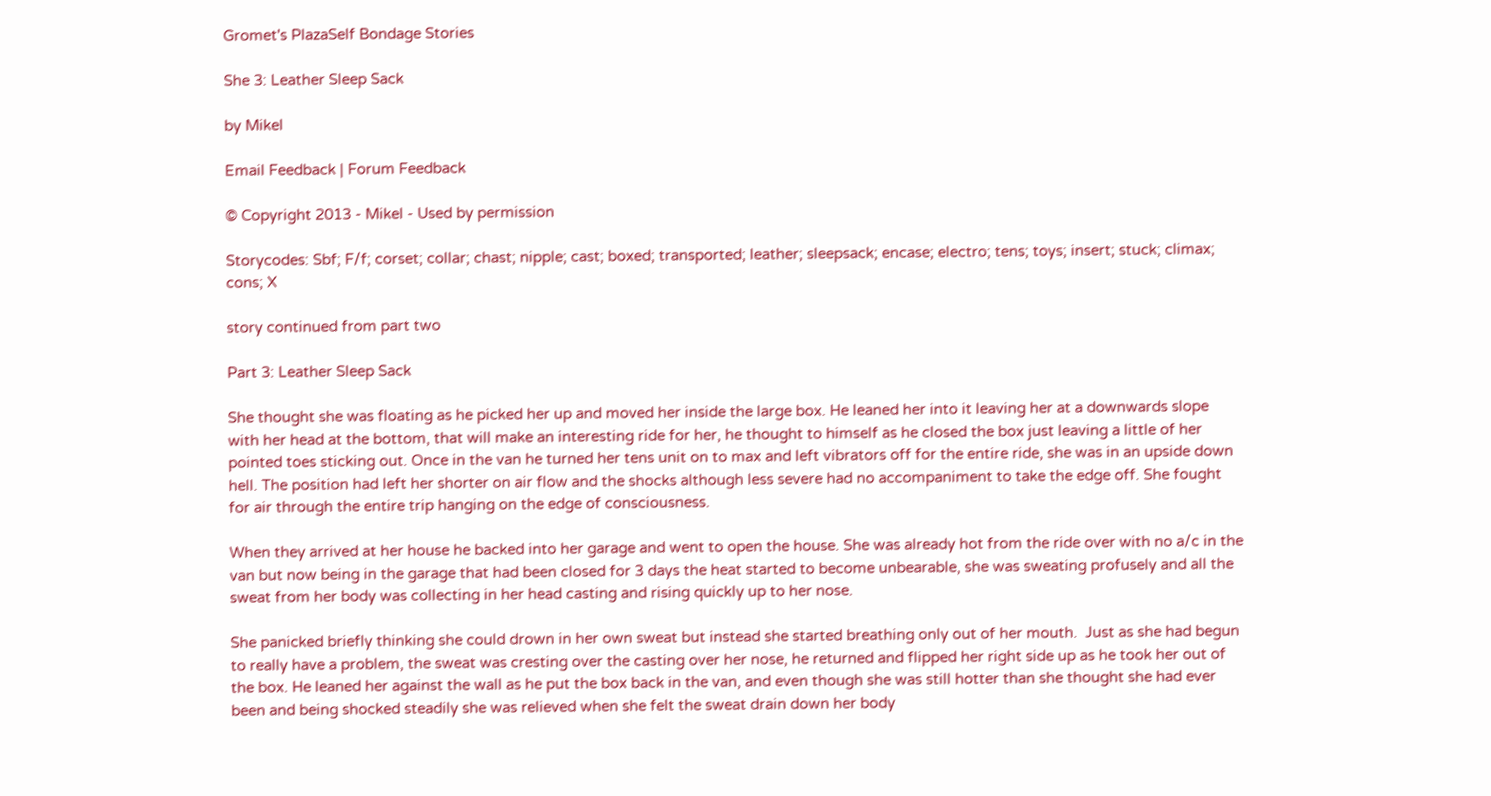Gromet's PlazaSelf Bondage Stories

She 3: Leather Sleep Sack

by Mikel

Email Feedback | Forum Feedback

© Copyright 2013 - Mikel - Used by permission

Storycodes: Sbf; F/f; corset; collar; chast; nipple; cast; boxed; transported; leather; sleepsack; encase; electro; tens; toys; insert; stuck; climax; cons; X

story continued from part two

Part 3: Leather Sleep Sack

She thought she was floating as he picked her up and moved her inside the large box. He leaned her into it leaving her at a downwards slope with her head at the bottom, that will make an interesting ride for her, he thought to himself as he closed the box just leaving a little of her pointed toes sticking out. Once in the van he turned her tens unit on to max and left vibrators off for the entire ride, she was in an upside down hell. The position had left her shorter on air flow and the shocks although less severe had no accompaniment to take the edge off. She fought for air through the entire trip hanging on the edge of consciousness.

When they arrived at her house he backed into her garage and went to open the house. She was already hot from the ride over with no a/c in the van but now being in the garage that had been closed for 3 days the heat started to become unbearable, she was sweating profusely and all the sweat from her body was collecting in her head casting and rising quickly up to her nose.

She panicked briefly thinking she could drown in her own sweat but instead she started breathing only out of her mouth.  Just as she had begun to really have a problem, the sweat was cresting over the casting over her nose, he returned and flipped her right side up as he took her out of the box. He leaned her against the wall as he put the box back in the van, and even though she was still hotter than she thought she had ever been and being shocked steadily she was relieved when she felt the sweat drain down her body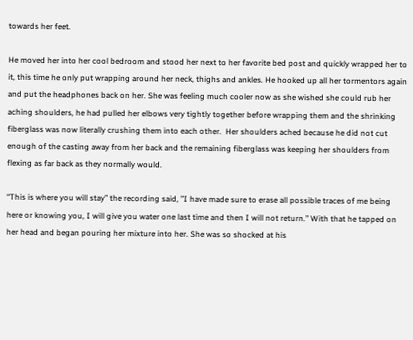towards her feet.

He moved her into her cool bedroom and stood her next to her favorite bed post and quickly wrapped her to it, this time he only put wrapping around her neck, thighs and ankles. He hooked up all her tormentors again and put the headphones back on her. She was feeling much cooler now as she wished she could rub her aching shoulders, he had pulled her elbows very tightly together before wrapping them and the shrinking fiberglass was now literally crushing them into each other.  Her shoulders ached because he did not cut enough of the casting away from her back and the remaining fiberglass was keeping her shoulders from flexing as far back as they normally would.

“This is where you will stay” the recording said, ”I have made sure to erase all possible traces of me being here or knowing you, I will give you water one last time and then I will not return.” With that he tapped on her head and began pouring her mixture into her. She was so shocked at his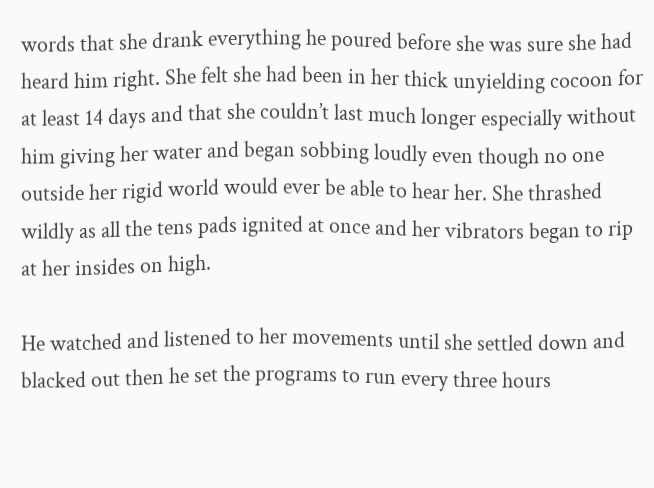words that she drank everything he poured before she was sure she had heard him right. She felt she had been in her thick unyielding cocoon for at least 14 days and that she couldn’t last much longer especially without him giving her water and began sobbing loudly even though no one outside her rigid world would ever be able to hear her. She thrashed wildly as all the tens pads ignited at once and her vibrators began to rip at her insides on high.

He watched and listened to her movements until she settled down and blacked out then he set the programs to run every three hours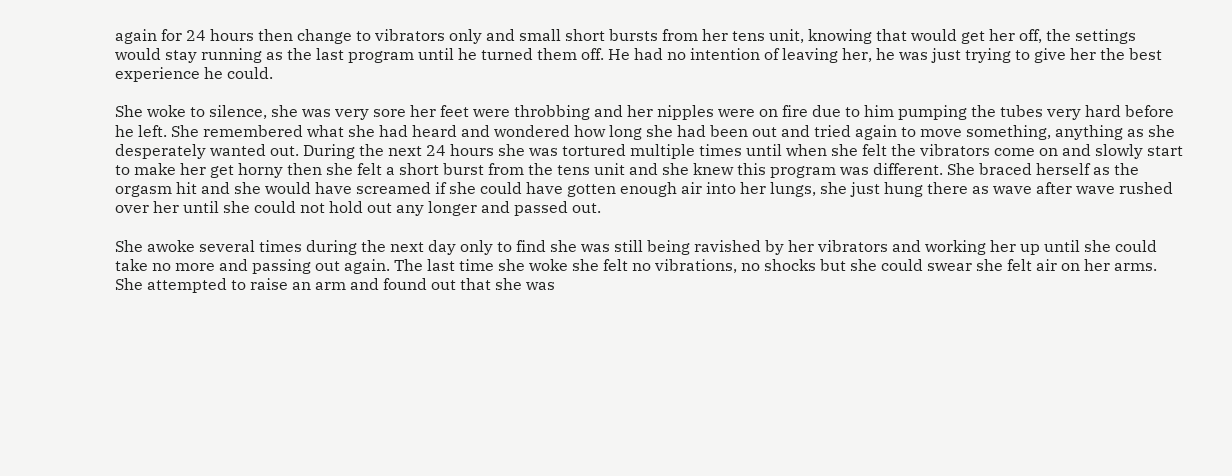again for 24 hours then change to vibrators only and small short bursts from her tens unit, knowing that would get her off, the settings would stay running as the last program until he turned them off. He had no intention of leaving her, he was just trying to give her the best experience he could.

She woke to silence, she was very sore her feet were throbbing and her nipples were on fire due to him pumping the tubes very hard before he left. She remembered what she had heard and wondered how long she had been out and tried again to move something, anything as she desperately wanted out. During the next 24 hours she was tortured multiple times until when she felt the vibrators come on and slowly start to make her get horny then she felt a short burst from the tens unit and she knew this program was different. She braced herself as the orgasm hit and she would have screamed if she could have gotten enough air into her lungs, she just hung there as wave after wave rushed over her until she could not hold out any longer and passed out.

She awoke several times during the next day only to find she was still being ravished by her vibrators and working her up until she could take no more and passing out again. The last time she woke she felt no vibrations, no shocks but she could swear she felt air on her arms. She attempted to raise an arm and found out that she was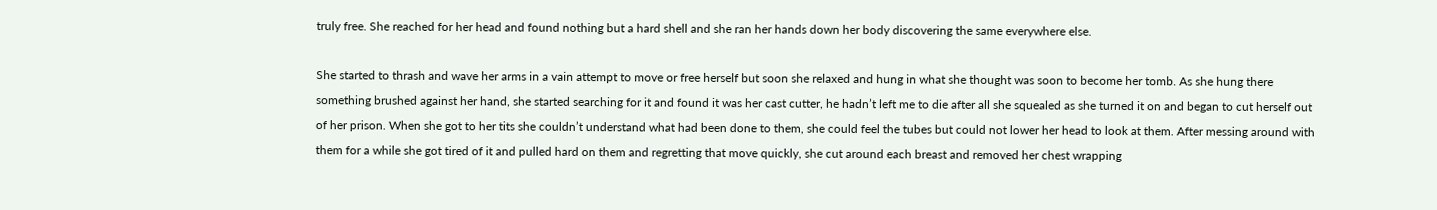truly free. She reached for her head and found nothing but a hard shell and she ran her hands down her body discovering the same everywhere else.

She started to thrash and wave her arms in a vain attempt to move or free herself but soon she relaxed and hung in what she thought was soon to become her tomb. As she hung there something brushed against her hand, she started searching for it and found it was her cast cutter, he hadn’t left me to die after all she squealed as she turned it on and began to cut herself out of her prison. When she got to her tits she couldn’t understand what had been done to them, she could feel the tubes but could not lower her head to look at them. After messing around with them for a while she got tired of it and pulled hard on them and regretting that move quickly, she cut around each breast and removed her chest wrapping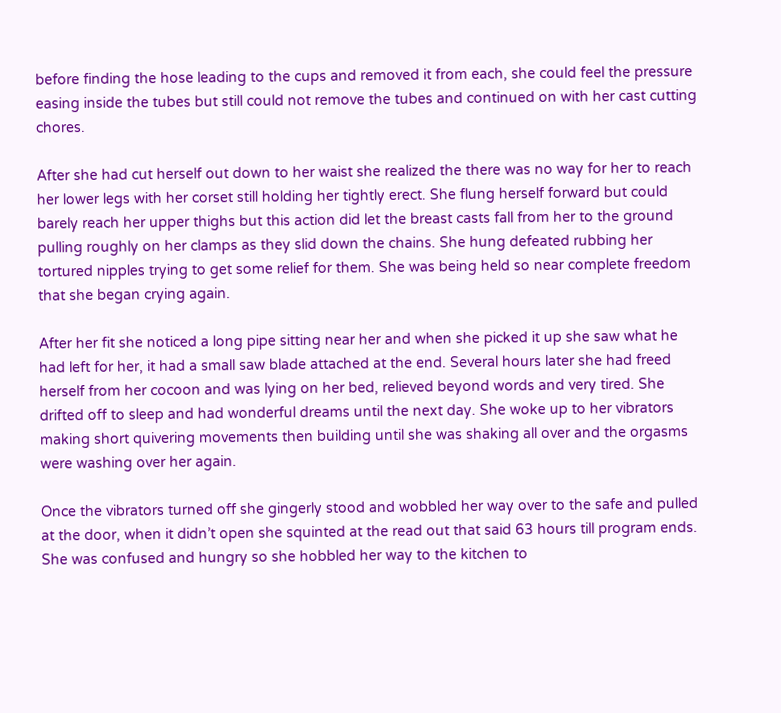before finding the hose leading to the cups and removed it from each, she could feel the pressure easing inside the tubes but still could not remove the tubes and continued on with her cast cutting chores.

After she had cut herself out down to her waist she realized the there was no way for her to reach her lower legs with her corset still holding her tightly erect. She flung herself forward but could barely reach her upper thighs but this action did let the breast casts fall from her to the ground pulling roughly on her clamps as they slid down the chains. She hung defeated rubbing her tortured nipples trying to get some relief for them. She was being held so near complete freedom that she began crying again.

After her fit she noticed a long pipe sitting near her and when she picked it up she saw what he had left for her, it had a small saw blade attached at the end. Several hours later she had freed herself from her cocoon and was lying on her bed, relieved beyond words and very tired. She drifted off to sleep and had wonderful dreams until the next day. She woke up to her vibrators making short quivering movements then building until she was shaking all over and the orgasms were washing over her again.

Once the vibrators turned off she gingerly stood and wobbled her way over to the safe and pulled at the door, when it didn’t open she squinted at the read out that said 63 hours till program ends.  She was confused and hungry so she hobbled her way to the kitchen to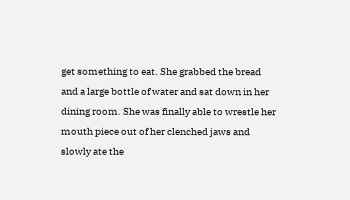get something to eat. She grabbed the bread and a large bottle of water and sat down in her dining room. She was finally able to wrestle her mouth piece out of her clenched jaws and slowly ate the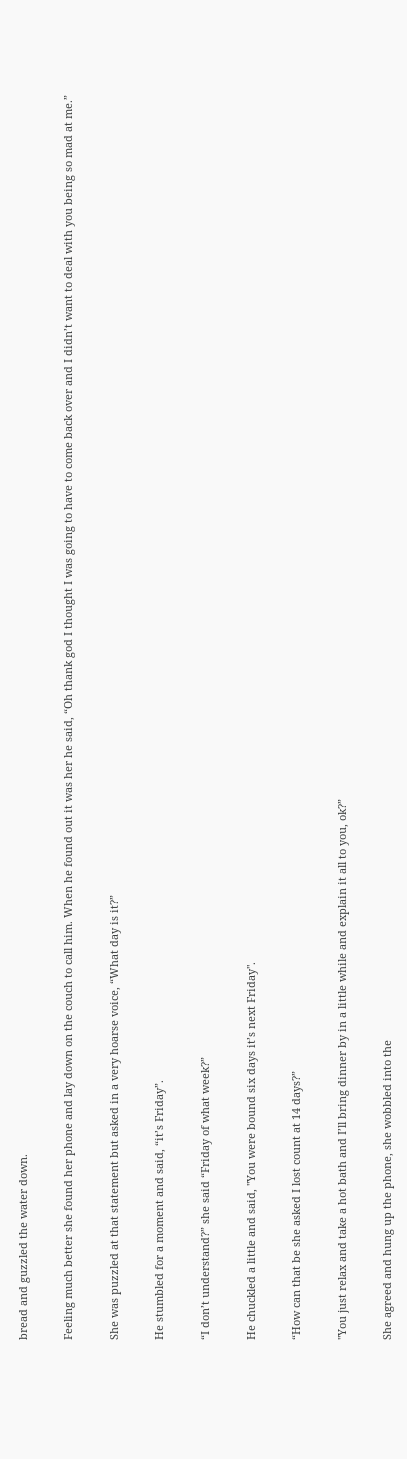bread and guzzled the water down.

Feeling much better she found her phone and lay down on the couch to call him. When he found out it was her he said, “Oh thank god I thought I was going to have to come back over and I didn’t want to deal with you being so mad at me.”

She was puzzled at that statement but asked in a very hoarse voice, “What day is it?”

He stumbled for a moment and said, “it’s Friday”.

“I don’t understand?” she said “Friday of what week?”

He chuckled a little and said, "You were bound six days it’s next Friday".

“How can that be she asked I lost count at 14 days?”

"You just relax and take a hot bath and I’ll bring dinner by in a little while and explain it all to you, ok?”

She agreed and hung up the phone, she wobbled into the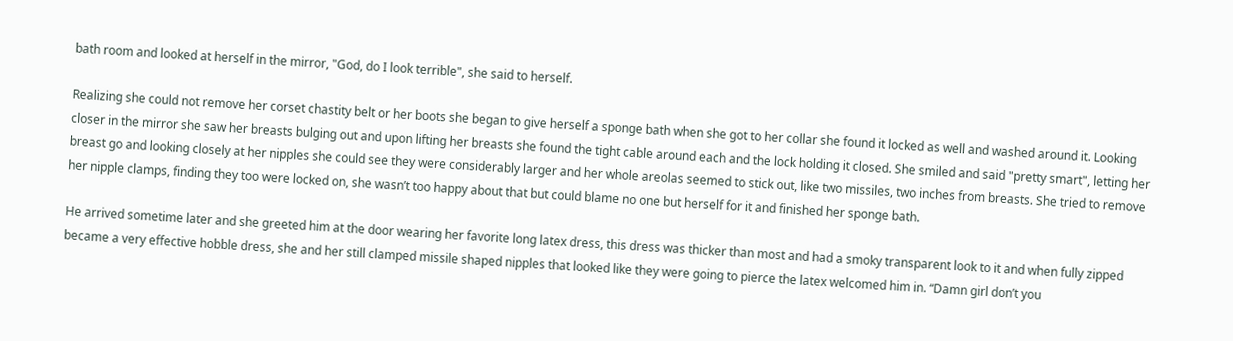bath room and looked at herself in the mirror, "God, do I look terrible", she said to herself.

Realizing she could not remove her corset chastity belt or her boots she began to give herself a sponge bath when she got to her collar she found it locked as well and washed around it. Looking closer in the mirror she saw her breasts bulging out and upon lifting her breasts she found the tight cable around each and the lock holding it closed. She smiled and said "pretty smart", letting her breast go and looking closely at her nipples she could see they were considerably larger and her whole areolas seemed to stick out, like two missiles, two inches from breasts. She tried to remove her nipple clamps, finding they too were locked on, she wasn’t too happy about that but could blame no one but herself for it and finished her sponge bath.

He arrived sometime later and she greeted him at the door wearing her favorite long latex dress, this dress was thicker than most and had a smoky transparent look to it and when fully zipped became a very effective hobble dress, she and her still clamped missile shaped nipples that looked like they were going to pierce the latex welcomed him in. “Damn girl don’t you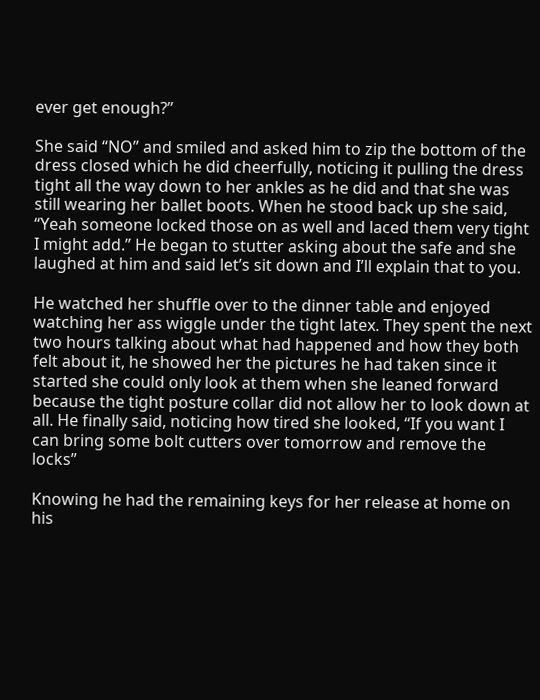ever get enough?”

She said “NO” and smiled and asked him to zip the bottom of the dress closed which he did cheerfully, noticing it pulling the dress tight all the way down to her ankles as he did and that she was still wearing her ballet boots. When he stood back up she said, “Yeah someone locked those on as well and laced them very tight I might add.” He began to stutter asking about the safe and she laughed at him and said let’s sit down and I’ll explain that to you.

He watched her shuffle over to the dinner table and enjoyed watching her ass wiggle under the tight latex. They spent the next two hours talking about what had happened and how they both felt about it, he showed her the pictures he had taken since it started she could only look at them when she leaned forward because the tight posture collar did not allow her to look down at all. He finally said, noticing how tired she looked, “If you want I can bring some bolt cutters over tomorrow and remove the locks”

Knowing he had the remaining keys for her release at home on his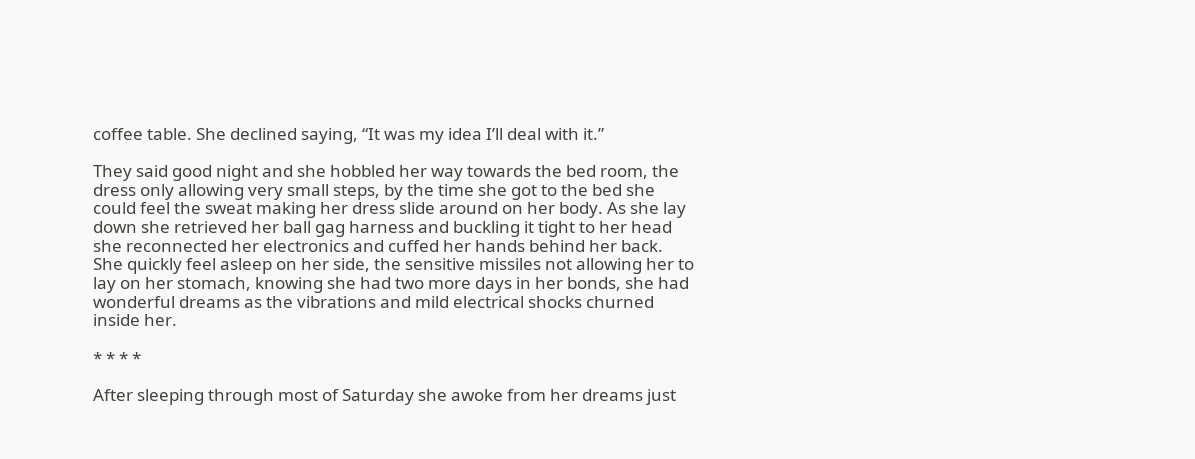coffee table. She declined saying, “It was my idea I’ll deal with it.”

They said good night and she hobbled her way towards the bed room, the dress only allowing very small steps, by the time she got to the bed she could feel the sweat making her dress slide around on her body. As she lay down she retrieved her ball gag harness and buckling it tight to her head she reconnected her electronics and cuffed her hands behind her back. She quickly feel asleep on her side, the sensitive missiles not allowing her to lay on her stomach, knowing she had two more days in her bonds, she had wonderful dreams as the vibrations and mild electrical shocks churned inside her.

* * * *

After sleeping through most of Saturday she awoke from her dreams just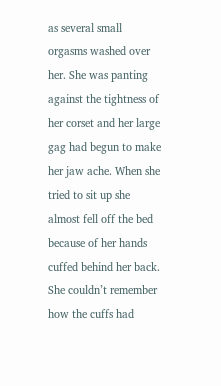as several small orgasms washed over her. She was panting against the tightness of her corset and her large gag had begun to make her jaw ache. When she tried to sit up she almost fell off the bed because of her hands cuffed behind her back. She couldn’t remember how the cuffs had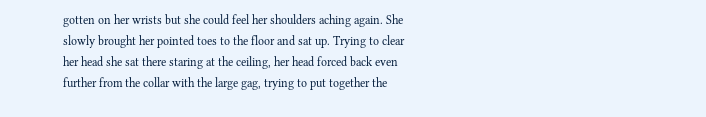gotten on her wrists but she could feel her shoulders aching again. She slowly brought her pointed toes to the floor and sat up. Trying to clear her head she sat there staring at the ceiling, her head forced back even further from the collar with the large gag, trying to put together the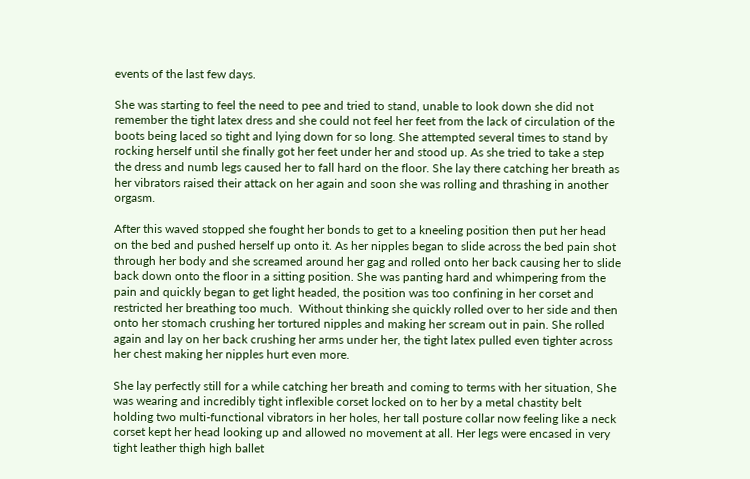events of the last few days.

She was starting to feel the need to pee and tried to stand, unable to look down she did not remember the tight latex dress and she could not feel her feet from the lack of circulation of the boots being laced so tight and lying down for so long. She attempted several times to stand by rocking herself until she finally got her feet under her and stood up. As she tried to take a step the dress and numb legs caused her to fall hard on the floor. She lay there catching her breath as her vibrators raised their attack on her again and soon she was rolling and thrashing in another orgasm.

After this waved stopped she fought her bonds to get to a kneeling position then put her head on the bed and pushed herself up onto it. As her nipples began to slide across the bed pain shot through her body and she screamed around her gag and rolled onto her back causing her to slide back down onto the floor in a sitting position. She was panting hard and whimpering from the pain and quickly began to get light headed, the position was too confining in her corset and restricted her breathing too much.  Without thinking she quickly rolled over to her side and then onto her stomach crushing her tortured nipples and making her scream out in pain. She rolled again and lay on her back crushing her arms under her, the tight latex pulled even tighter across her chest making her nipples hurt even more.

She lay perfectly still for a while catching her breath and coming to terms with her situation, She was wearing and incredibly tight inflexible corset locked on to her by a metal chastity belt holding two multi-functional vibrators in her holes, her tall posture collar now feeling like a neck corset kept her head looking up and allowed no movement at all. Her legs were encased in very tight leather thigh high ballet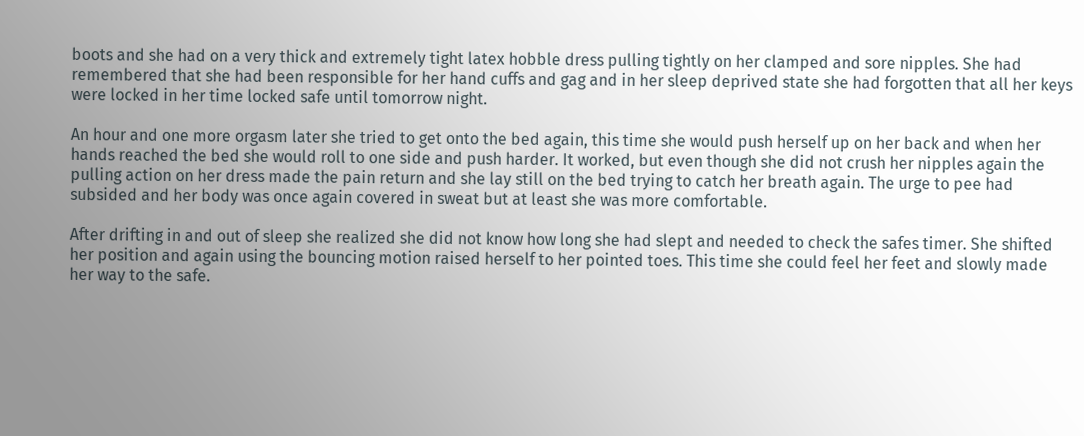boots and she had on a very thick and extremely tight latex hobble dress pulling tightly on her clamped and sore nipples. She had remembered that she had been responsible for her hand cuffs and gag and in her sleep deprived state she had forgotten that all her keys were locked in her time locked safe until tomorrow night.

An hour and one more orgasm later she tried to get onto the bed again, this time she would push herself up on her back and when her hands reached the bed she would roll to one side and push harder. It worked, but even though she did not crush her nipples again the pulling action on her dress made the pain return and she lay still on the bed trying to catch her breath again. The urge to pee had subsided and her body was once again covered in sweat but at least she was more comfortable.

After drifting in and out of sleep she realized she did not know how long she had slept and needed to check the safes timer. She shifted her position and again using the bouncing motion raised herself to her pointed toes. This time she could feel her feet and slowly made her way to the safe.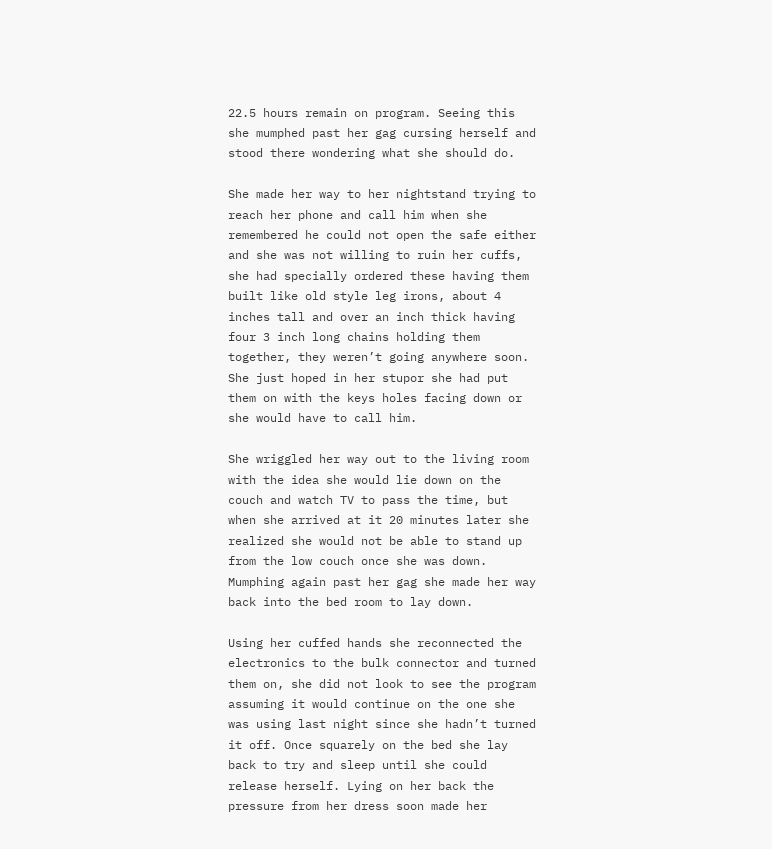22.5 hours remain on program. Seeing this she mumphed past her gag cursing herself and stood there wondering what she should do.

She made her way to her nightstand trying to reach her phone and call him when she remembered he could not open the safe either and she was not willing to ruin her cuffs, she had specially ordered these having them built like old style leg irons, about 4 inches tall and over an inch thick having four 3 inch long chains holding them together, they weren’t going anywhere soon. She just hoped in her stupor she had put them on with the keys holes facing down or she would have to call him.

She wriggled her way out to the living room with the idea she would lie down on the couch and watch TV to pass the time, but when she arrived at it 20 minutes later she realized she would not be able to stand up from the low couch once she was down. Mumphing again past her gag she made her way back into the bed room to lay down.

Using her cuffed hands she reconnected the electronics to the bulk connector and turned them on, she did not look to see the program assuming it would continue on the one she was using last night since she hadn’t turned it off. Once squarely on the bed she lay back to try and sleep until she could release herself. Lying on her back the pressure from her dress soon made her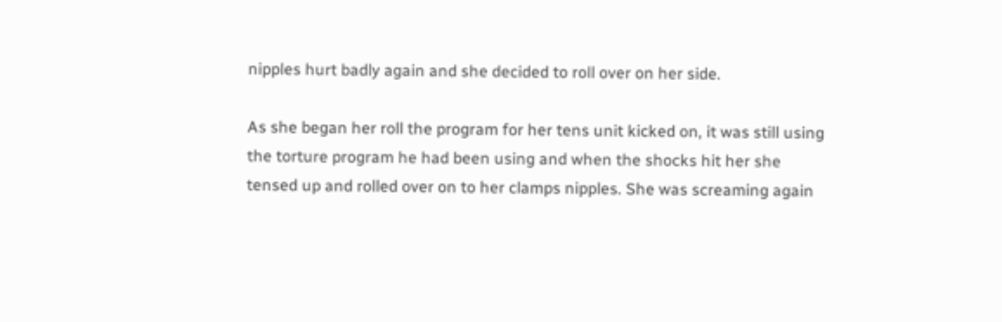nipples hurt badly again and she decided to roll over on her side.

As she began her roll the program for her tens unit kicked on, it was still using the torture program he had been using and when the shocks hit her she tensed up and rolled over on to her clamps nipples. She was screaming again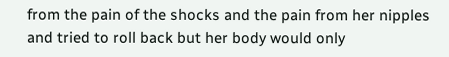from the pain of the shocks and the pain from her nipples and tried to roll back but her body would only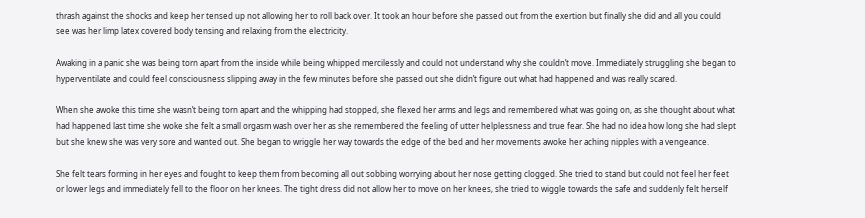thrash against the shocks and keep her tensed up not allowing her to roll back over. It took an hour before she passed out from the exertion but finally she did and all you could see was her limp latex covered body tensing and relaxing from the electricity.

Awaking in a panic she was being torn apart from the inside while being whipped mercilessly and could not understand why she couldn’t move. Immediately struggling she began to hyperventilate and could feel consciousness slipping away in the few minutes before she passed out she didn’t figure out what had happened and was really scared.

When she awoke this time she wasn’t being torn apart and the whipping had stopped, she flexed her arms and legs and remembered what was going on, as she thought about what had happened last time she woke she felt a small orgasm wash over her as she remembered the feeling of utter helplessness and true fear. She had no idea how long she had slept but she knew she was very sore and wanted out. She began to wriggle her way towards the edge of the bed and her movements awoke her aching nipples with a vengeance.

She felt tears forming in her eyes and fought to keep them from becoming all out sobbing worrying about her nose getting clogged. She tried to stand but could not feel her feet or lower legs and immediately fell to the floor on her knees. The tight dress did not allow her to move on her knees, she tried to wiggle towards the safe and suddenly felt herself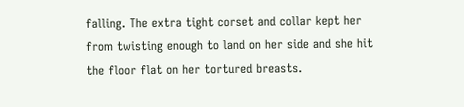falling. The extra tight corset and collar kept her from twisting enough to land on her side and she hit the floor flat on her tortured breasts.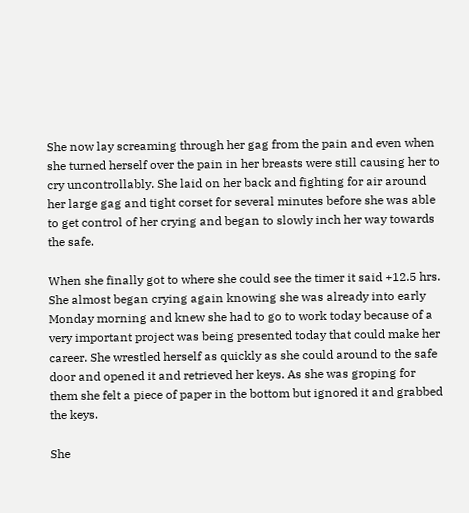She now lay screaming through her gag from the pain and even when she turned herself over the pain in her breasts were still causing her to cry uncontrollably. She laid on her back and fighting for air around her large gag and tight corset for several minutes before she was able to get control of her crying and began to slowly inch her way towards the safe.

When she finally got to where she could see the timer it said +12.5 hrs. She almost began crying again knowing she was already into early Monday morning and knew she had to go to work today because of a very important project was being presented today that could make her career. She wrestled herself as quickly as she could around to the safe door and opened it and retrieved her keys. As she was groping for them she felt a piece of paper in the bottom but ignored it and grabbed the keys.

She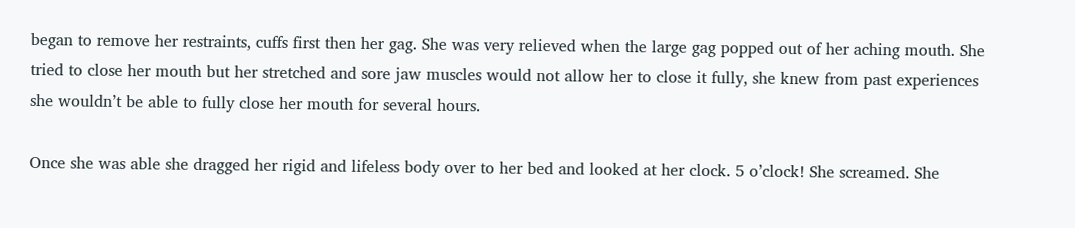began to remove her restraints, cuffs first then her gag. She was very relieved when the large gag popped out of her aching mouth. She tried to close her mouth but her stretched and sore jaw muscles would not allow her to close it fully, she knew from past experiences she wouldn’t be able to fully close her mouth for several hours.

Once she was able she dragged her rigid and lifeless body over to her bed and looked at her clock. 5 o’clock! She screamed. She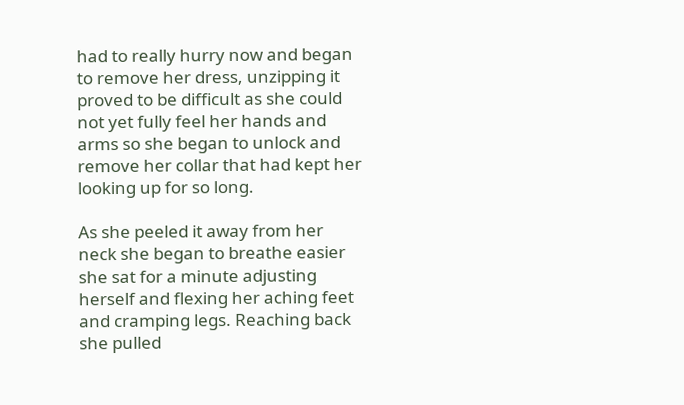had to really hurry now and began to remove her dress, unzipping it proved to be difficult as she could not yet fully feel her hands and arms so she began to unlock and remove her collar that had kept her looking up for so long.

As she peeled it away from her neck she began to breathe easier she sat for a minute adjusting herself and flexing her aching feet and cramping legs. Reaching back she pulled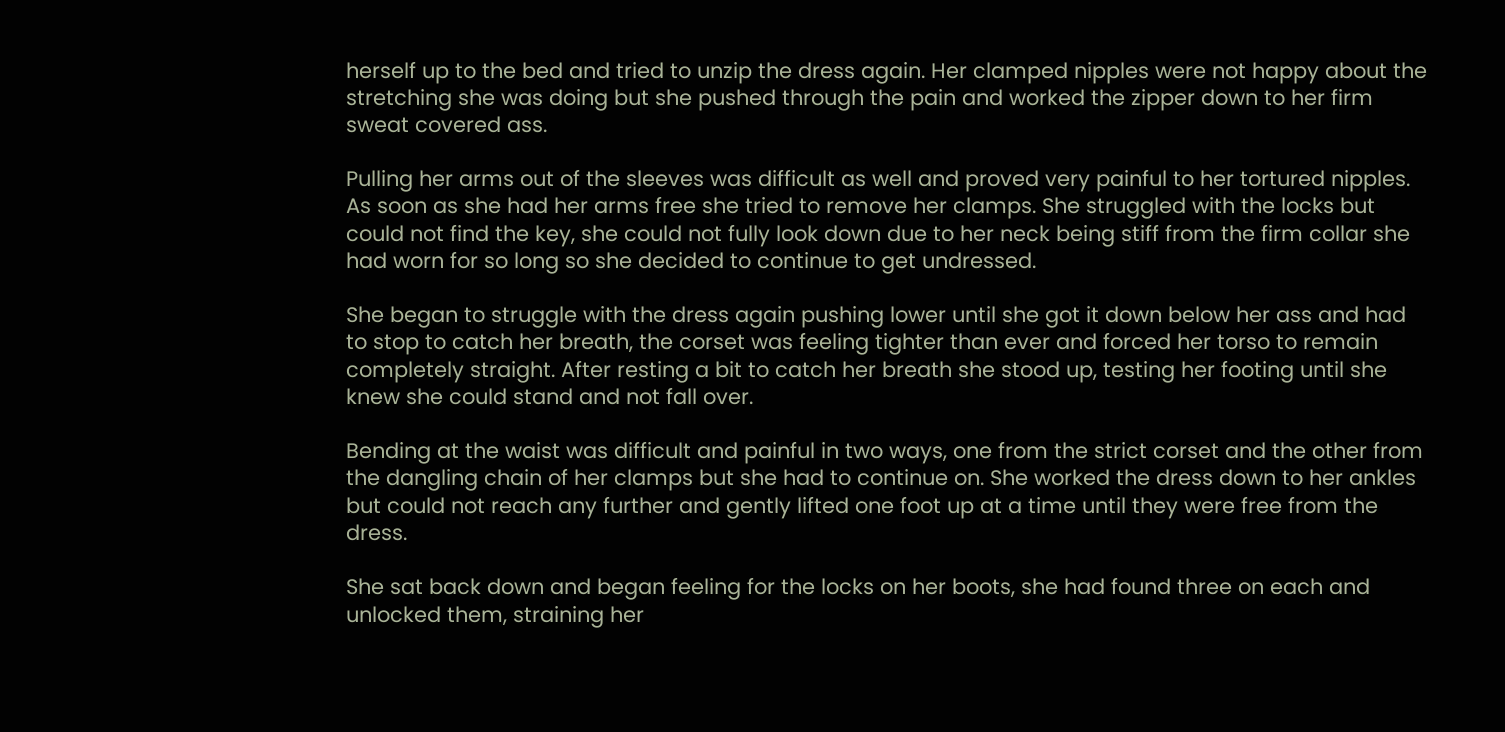herself up to the bed and tried to unzip the dress again. Her clamped nipples were not happy about the stretching she was doing but she pushed through the pain and worked the zipper down to her firm sweat covered ass.

Pulling her arms out of the sleeves was difficult as well and proved very painful to her tortured nipples. As soon as she had her arms free she tried to remove her clamps. She struggled with the locks but could not find the key, she could not fully look down due to her neck being stiff from the firm collar she had worn for so long so she decided to continue to get undressed.

She began to struggle with the dress again pushing lower until she got it down below her ass and had to stop to catch her breath, the corset was feeling tighter than ever and forced her torso to remain completely straight. After resting a bit to catch her breath she stood up, testing her footing until she knew she could stand and not fall over.

Bending at the waist was difficult and painful in two ways, one from the strict corset and the other from the dangling chain of her clamps but she had to continue on. She worked the dress down to her ankles but could not reach any further and gently lifted one foot up at a time until they were free from the dress.

She sat back down and began feeling for the locks on her boots, she had found three on each and unlocked them, straining her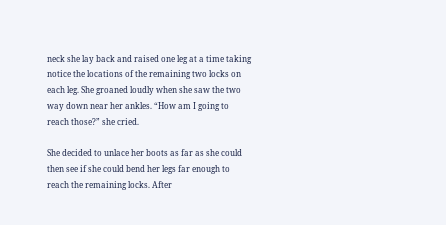neck she lay back and raised one leg at a time taking notice the locations of the remaining two locks on each leg. She groaned loudly when she saw the two way down near her ankles. “How am I going to reach those?” she cried.

She decided to unlace her boots as far as she could then see if she could bend her legs far enough to reach the remaining locks. After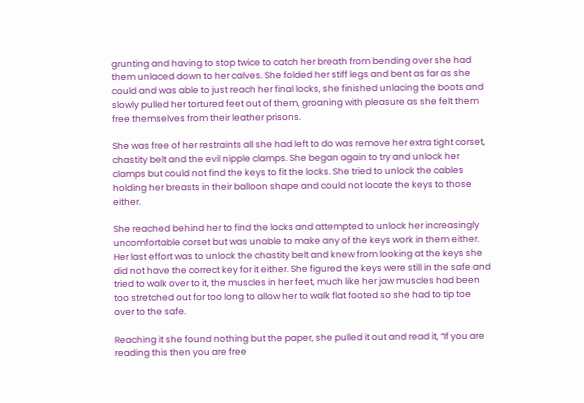grunting and having to stop twice to catch her breath from bending over she had them unlaced down to her calves. She folded her stiff legs and bent as far as she could and was able to just reach her final locks, she finished unlacing the boots and slowly pulled her tortured feet out of them, groaning with pleasure as she felt them free themselves from their leather prisons.

She was free of her restraints all she had left to do was remove her extra tight corset, chastity belt and the evil nipple clamps. She began again to try and unlock her clamps but could not find the keys to fit the locks. She tried to unlock the cables holding her breasts in their balloon shape and could not locate the keys to those either.

She reached behind her to find the locks and attempted to unlock her increasingly uncomfortable corset but was unable to make any of the keys work in them either. Her last effort was to unlock the chastity belt and knew from looking at the keys she did not have the correct key for it either. She figured the keys were still in the safe and tried to walk over to it, the muscles in her feet, much like her jaw muscles had been too stretched out for too long to allow her to walk flat footed so she had to tip toe over to the safe.

Reaching it she found nothing but the paper, she pulled it out and read it, “If you are reading this then you are free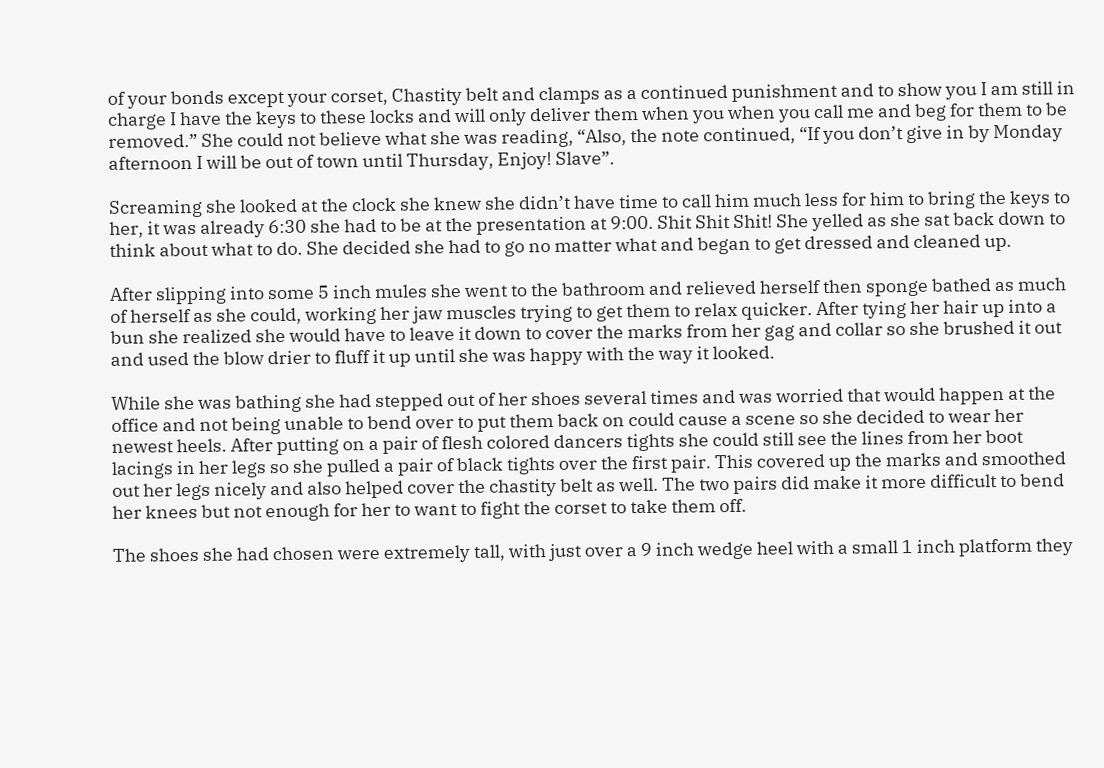of your bonds except your corset, Chastity belt and clamps as a continued punishment and to show you I am still in charge I have the keys to these locks and will only deliver them when you when you call me and beg for them to be removed.” She could not believe what she was reading, “Also, the note continued, “If you don’t give in by Monday afternoon I will be out of town until Thursday, Enjoy! Slave”.

Screaming she looked at the clock she knew she didn’t have time to call him much less for him to bring the keys to her, it was already 6:30 she had to be at the presentation at 9:00. Shit Shit Shit! She yelled as she sat back down to think about what to do. She decided she had to go no matter what and began to get dressed and cleaned up.

After slipping into some 5 inch mules she went to the bathroom and relieved herself then sponge bathed as much of herself as she could, working her jaw muscles trying to get them to relax quicker. After tying her hair up into a bun she realized she would have to leave it down to cover the marks from her gag and collar so she brushed it out and used the blow drier to fluff it up until she was happy with the way it looked.

While she was bathing she had stepped out of her shoes several times and was worried that would happen at the office and not being unable to bend over to put them back on could cause a scene so she decided to wear her newest heels. After putting on a pair of flesh colored dancers tights she could still see the lines from her boot lacings in her legs so she pulled a pair of black tights over the first pair. This covered up the marks and smoothed out her legs nicely and also helped cover the chastity belt as well. The two pairs did make it more difficult to bend her knees but not enough for her to want to fight the corset to take them off.

The shoes she had chosen were extremely tall, with just over a 9 inch wedge heel with a small 1 inch platform they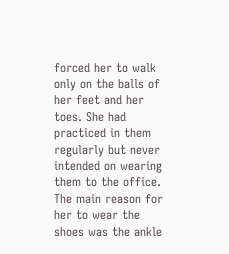forced her to walk only on the balls of her feet and her toes. She had practiced in them regularly but never intended on wearing them to the office. The main reason for her to wear the shoes was the ankle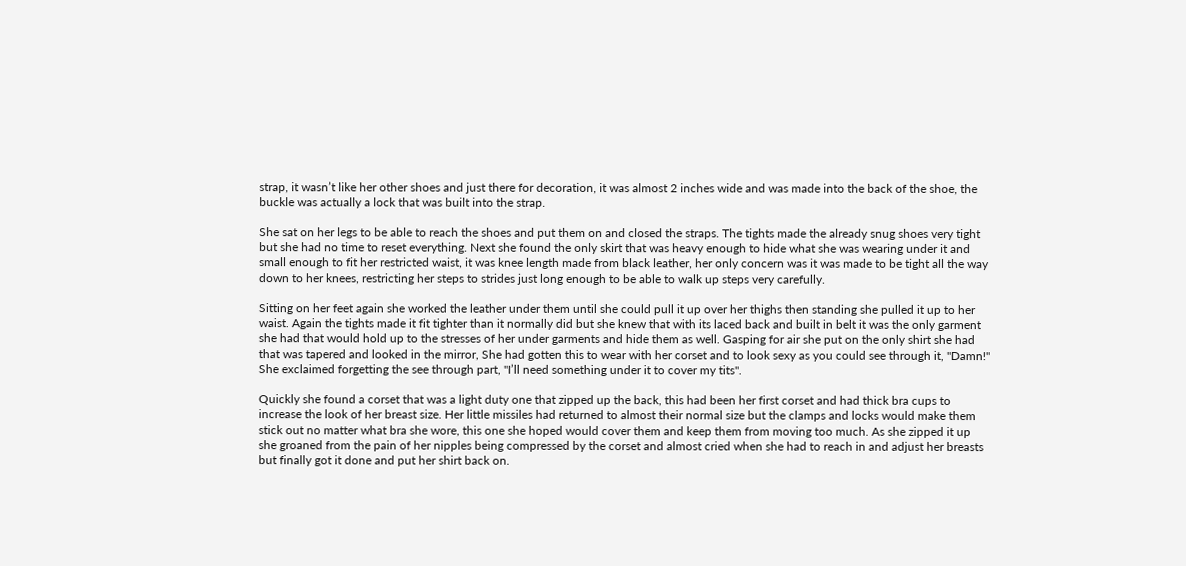strap, it wasn’t like her other shoes and just there for decoration, it was almost 2 inches wide and was made into the back of the shoe, the buckle was actually a lock that was built into the strap.

She sat on her legs to be able to reach the shoes and put them on and closed the straps. The tights made the already snug shoes very tight but she had no time to reset everything. Next she found the only skirt that was heavy enough to hide what she was wearing under it and small enough to fit her restricted waist, it was knee length made from black leather, her only concern was it was made to be tight all the way down to her knees, restricting her steps to strides just long enough to be able to walk up steps very carefully.

Sitting on her feet again she worked the leather under them until she could pull it up over her thighs then standing she pulled it up to her waist. Again the tights made it fit tighter than it normally did but she knew that with its laced back and built in belt it was the only garment she had that would hold up to the stresses of her under garments and hide them as well. Gasping for air she put on the only shirt she had that was tapered and looked in the mirror, She had gotten this to wear with her corset and to look sexy as you could see through it, "Damn!" She exclaimed forgetting the see through part, "I’ll need something under it to cover my tits".

Quickly she found a corset that was a light duty one that zipped up the back, this had been her first corset and had thick bra cups to increase the look of her breast size. Her little missiles had returned to almost their normal size but the clamps and locks would make them stick out no matter what bra she wore, this one she hoped would cover them and keep them from moving too much. As she zipped it up she groaned from the pain of her nipples being compressed by the corset and almost cried when she had to reach in and adjust her breasts but finally got it done and put her shirt back on.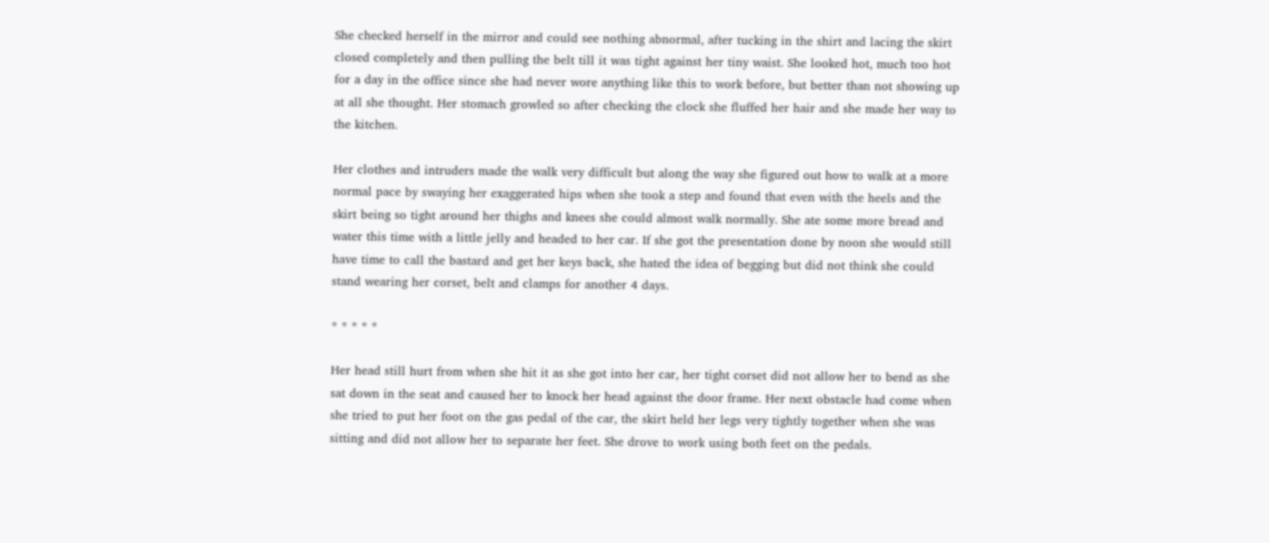She checked herself in the mirror and could see nothing abnormal, after tucking in the shirt and lacing the skirt closed completely and then pulling the belt till it was tight against her tiny waist. She looked hot, much too hot for a day in the office since she had never wore anything like this to work before, but better than not showing up at all she thought. Her stomach growled so after checking the clock she fluffed her hair and she made her way to the kitchen.

Her clothes and intruders made the walk very difficult but along the way she figured out how to walk at a more normal pace by swaying her exaggerated hips when she took a step and found that even with the heels and the skirt being so tight around her thighs and knees she could almost walk normally. She ate some more bread and water this time with a little jelly and headed to her car. If she got the presentation done by noon she would still have time to call the bastard and get her keys back, she hated the idea of begging but did not think she could stand wearing her corset, belt and clamps for another 4 days.

* * * * *

Her head still hurt from when she hit it as she got into her car, her tight corset did not allow her to bend as she sat down in the seat and caused her to knock her head against the door frame. Her next obstacle had come when she tried to put her foot on the gas pedal of the car, the skirt held her legs very tightly together when she was sitting and did not allow her to separate her feet. She drove to work using both feet on the pedals.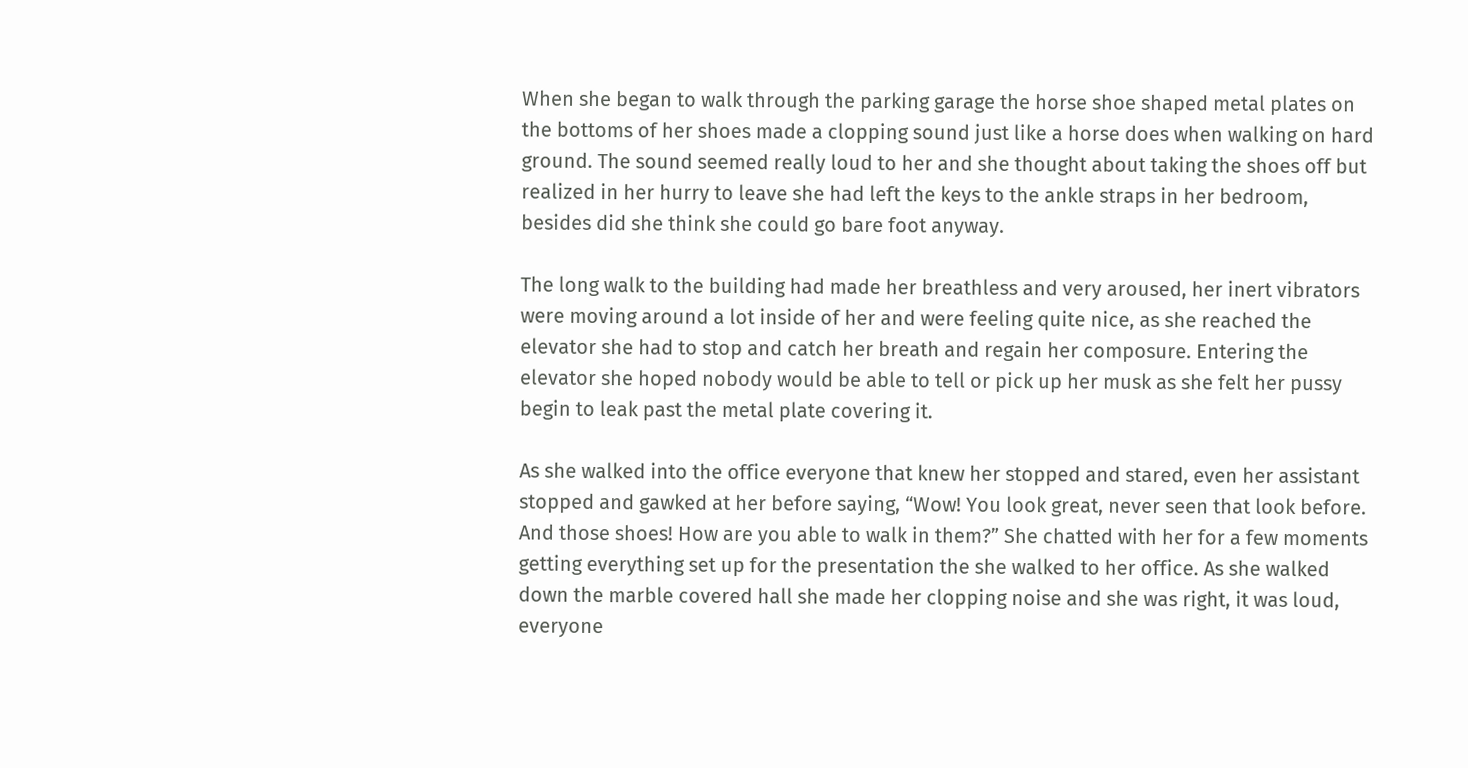When she began to walk through the parking garage the horse shoe shaped metal plates on the bottoms of her shoes made a clopping sound just like a horse does when walking on hard ground. The sound seemed really loud to her and she thought about taking the shoes off but realized in her hurry to leave she had left the keys to the ankle straps in her bedroom, besides did she think she could go bare foot anyway.

The long walk to the building had made her breathless and very aroused, her inert vibrators were moving around a lot inside of her and were feeling quite nice, as she reached the elevator she had to stop and catch her breath and regain her composure. Entering the elevator she hoped nobody would be able to tell or pick up her musk as she felt her pussy begin to leak past the metal plate covering it.

As she walked into the office everyone that knew her stopped and stared, even her assistant stopped and gawked at her before saying, “Wow! You look great, never seen that look before. And those shoes! How are you able to walk in them?” She chatted with her for a few moments getting everything set up for the presentation the she walked to her office. As she walked down the marble covered hall she made her clopping noise and she was right, it was loud, everyone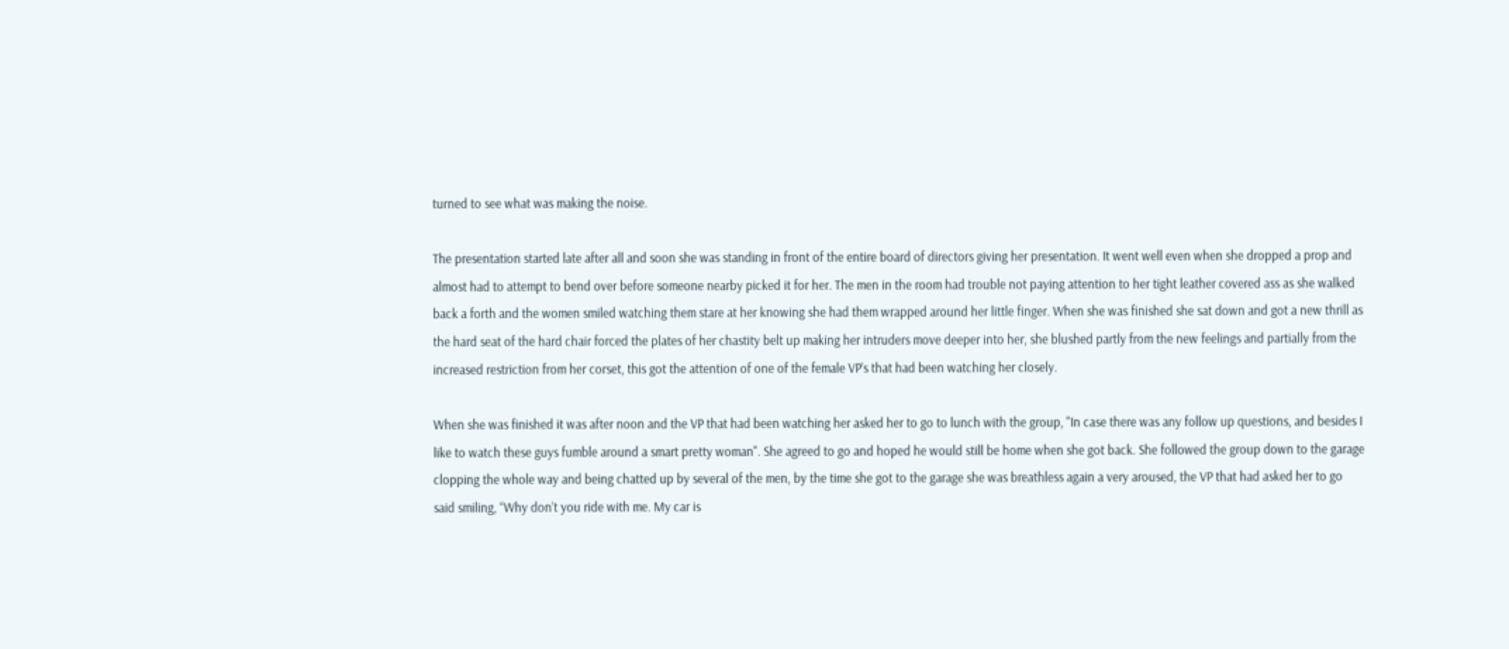turned to see what was making the noise.

The presentation started late after all and soon she was standing in front of the entire board of directors giving her presentation. It went well even when she dropped a prop and almost had to attempt to bend over before someone nearby picked it for her. The men in the room had trouble not paying attention to her tight leather covered ass as she walked back a forth and the women smiled watching them stare at her knowing she had them wrapped around her little finger. When she was finished she sat down and got a new thrill as the hard seat of the hard chair forced the plates of her chastity belt up making her intruders move deeper into her, she blushed partly from the new feelings and partially from the increased restriction from her corset, this got the attention of one of the female VP’s that had been watching her closely.

When she was finished it was after noon and the VP that had been watching her asked her to go to lunch with the group, "In case there was any follow up questions, and besides I like to watch these guys fumble around a smart pretty woman". She agreed to go and hoped he would still be home when she got back. She followed the group down to the garage clopping the whole way and being chatted up by several of the men, by the time she got to the garage she was breathless again a very aroused, the VP that had asked her to go said smiling, “Why don’t you ride with me. My car is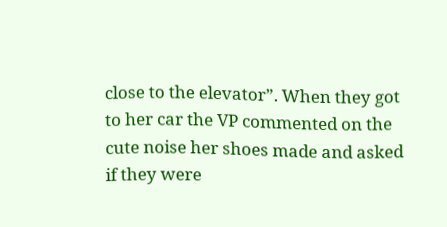close to the elevator”. When they got to her car the VP commented on the cute noise her shoes made and asked if they were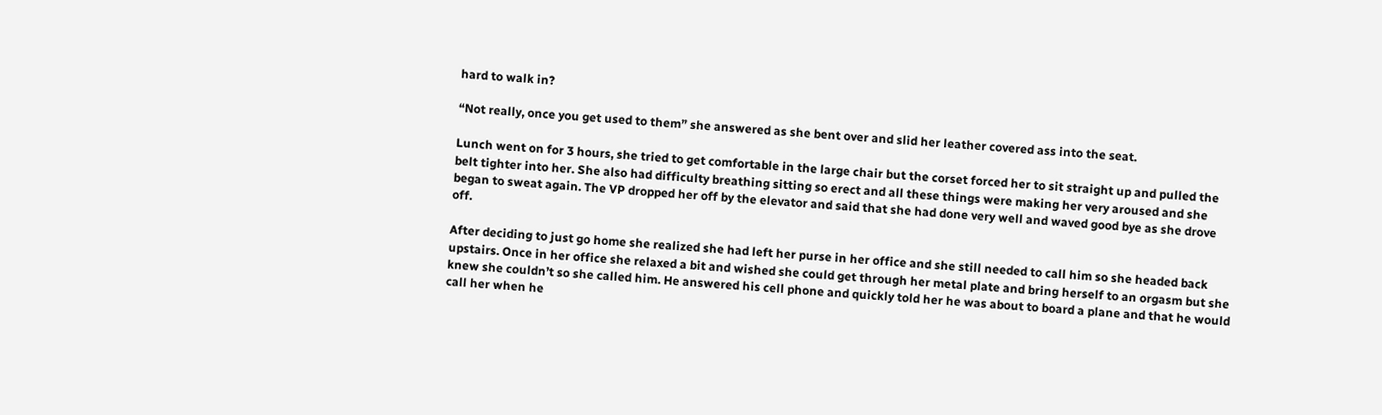hard to walk in?

“Not really, once you get used to them” she answered as she bent over and slid her leather covered ass into the seat.

Lunch went on for 3 hours, she tried to get comfortable in the large chair but the corset forced her to sit straight up and pulled the belt tighter into her. She also had difficulty breathing sitting so erect and all these things were making her very aroused and she began to sweat again. The VP dropped her off by the elevator and said that she had done very well and waved good bye as she drove off.

After deciding to just go home she realized she had left her purse in her office and she still needed to call him so she headed back upstairs. Once in her office she relaxed a bit and wished she could get through her metal plate and bring herself to an orgasm but she knew she couldn’t so she called him. He answered his cell phone and quickly told her he was about to board a plane and that he would call her when he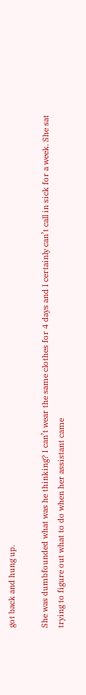got back and hung up.

She was dumbfounded what was he thinking? I can’t wear the same clothes for 4 days and I certainly can’t call in sick for a week. She sat trying to figure out what to do when her assistant came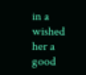in a wished her a good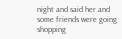night and said her and some friends were going shopping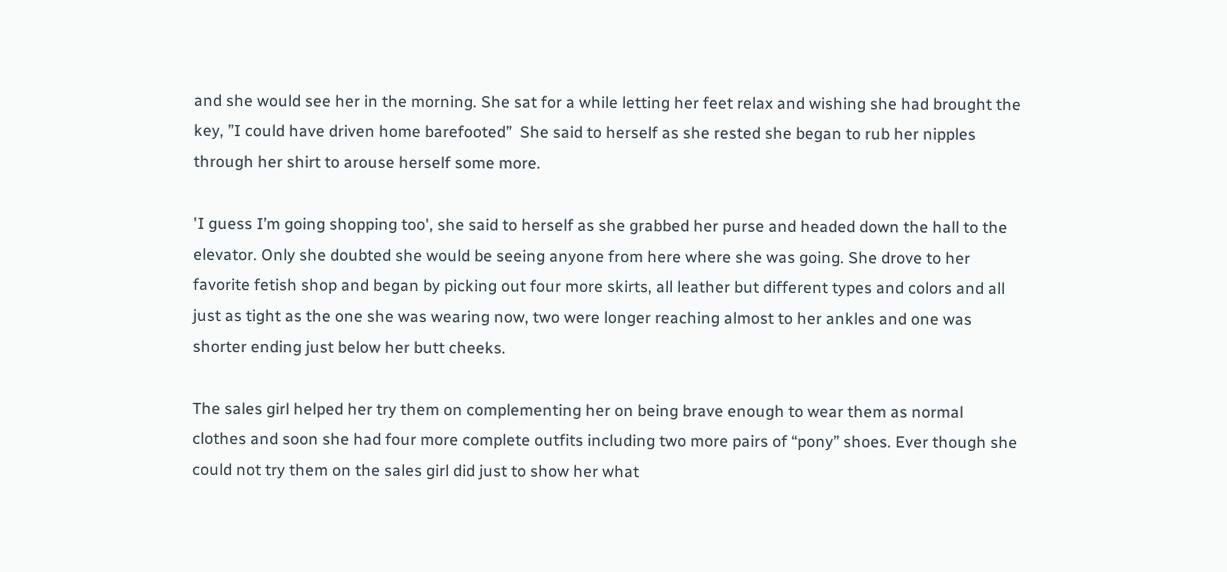and she would see her in the morning. She sat for a while letting her feet relax and wishing she had brought the key, ”I could have driven home barefooted”  She said to herself as she rested she began to rub her nipples through her shirt to arouse herself some more.

'I guess I’m going shopping too', she said to herself as she grabbed her purse and headed down the hall to the elevator. Only she doubted she would be seeing anyone from here where she was going. She drove to her favorite fetish shop and began by picking out four more skirts, all leather but different types and colors and all just as tight as the one she was wearing now, two were longer reaching almost to her ankles and one was shorter ending just below her butt cheeks.

The sales girl helped her try them on complementing her on being brave enough to wear them as normal clothes and soon she had four more complete outfits including two more pairs of “pony” shoes. Ever though she could not try them on the sales girl did just to show her what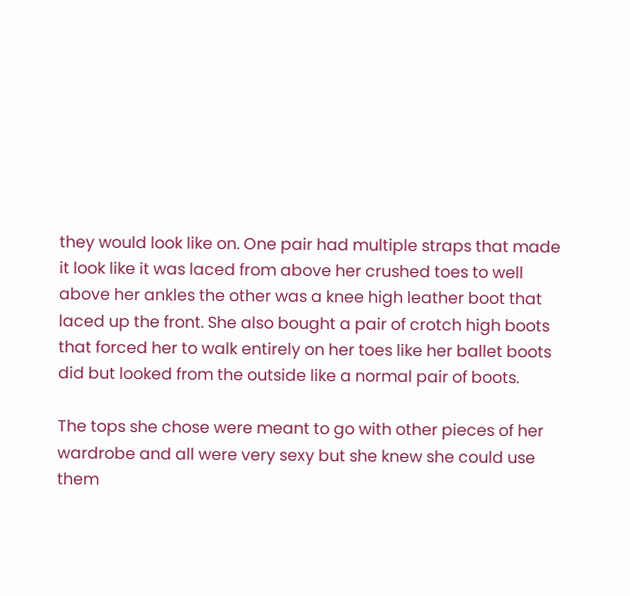they would look like on. One pair had multiple straps that made it look like it was laced from above her crushed toes to well above her ankles the other was a knee high leather boot that laced up the front. She also bought a pair of crotch high boots that forced her to walk entirely on her toes like her ballet boots did but looked from the outside like a normal pair of boots.

The tops she chose were meant to go with other pieces of her wardrobe and all were very sexy but she knew she could use them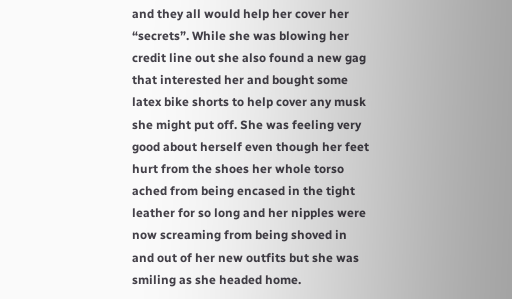and they all would help her cover her “secrets”. While she was blowing her credit line out she also found a new gag that interested her and bought some latex bike shorts to help cover any musk she might put off. She was feeling very good about herself even though her feet hurt from the shoes her whole torso ached from being encased in the tight leather for so long and her nipples were now screaming from being shoved in and out of her new outfits but she was smiling as she headed home.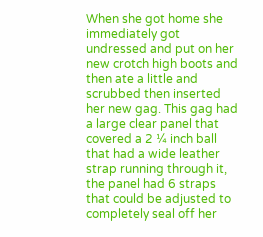When she got home she immediately got undressed and put on her new crotch high boots and then ate a little and scrubbed then inserted her new gag. This gag had a large clear panel that covered a 2 ¼ inch ball that had a wide leather strap running through it, the panel had 6 straps that could be adjusted to completely seal off her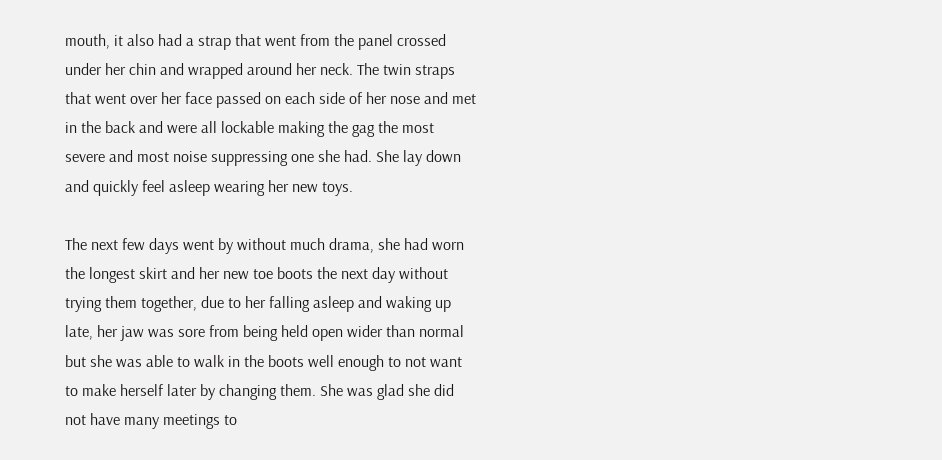mouth, it also had a strap that went from the panel crossed under her chin and wrapped around her neck. The twin straps that went over her face passed on each side of her nose and met in the back and were all lockable making the gag the most severe and most noise suppressing one she had. She lay down and quickly feel asleep wearing her new toys.

The next few days went by without much drama, she had worn the longest skirt and her new toe boots the next day without trying them together, due to her falling asleep and waking up late, her jaw was sore from being held open wider than normal but she was able to walk in the boots well enough to not want to make herself later by changing them. She was glad she did not have many meetings to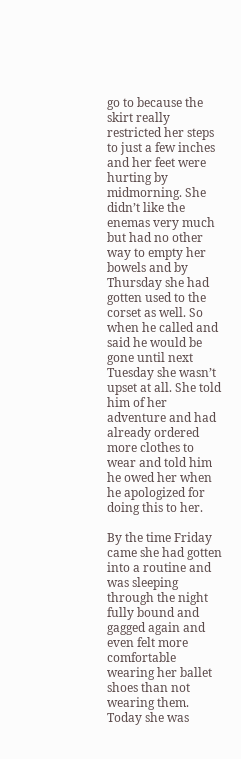go to because the skirt really restricted her steps to just a few inches and her feet were hurting by midmorning. She didn’t like the enemas very much but had no other way to empty her bowels and by Thursday she had gotten used to the corset as well. So when he called and said he would be gone until next Tuesday she wasn’t upset at all. She told him of her adventure and had already ordered more clothes to wear and told him he owed her when he apologized for doing this to her.

By the time Friday came she had gotten into a routine and was sleeping through the night fully bound and gagged again and even felt more comfortable wearing her ballet shoes than not wearing them. Today she was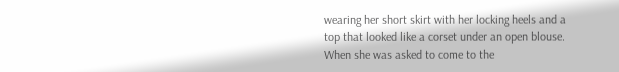wearing her short skirt with her locking heels and a top that looked like a corset under an open blouse. When she was asked to come to the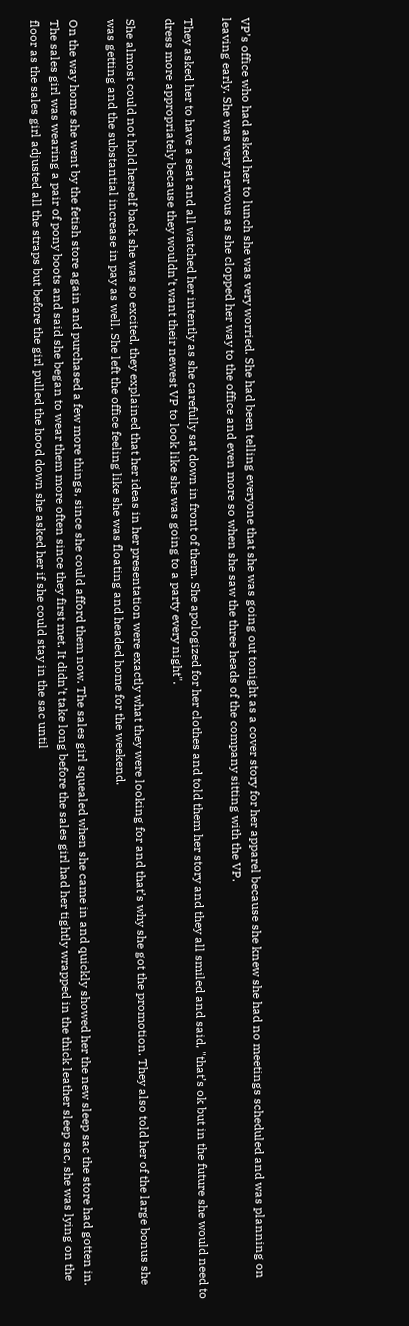VP’s office who had asked her to lunch she was very worried. She had been telling everyone that she was going out tonight as a cover story for her apparel because she knew she had no meetings scheduled and was planning on leaving early. She was very nervous as she clopped her way to the office and even more so when she saw the three heads of the company sitting with the VP.

They asked her to have a seat and all watched her intently as she carefully sat down in front of them. She apologized for her clothes and told them her story and they all smiled and said, "that’s ok but in the future she would need to dress more appropriately because they wouldn’t want their newest VP to look like she was going to a party every night".

She almost could not hold herself back she was so excited, they explained that her ideas in her presentation were exactly what they were looking for and that’s why she got the promotion. They also told her of the large bonus she was getting and the substantial increase in pay as well. She left the office feeling like she was floating and headed home for the weekend.

On the way home she went by the fetish store again and purchased a few more things, since she could afford them now. The sales girl squealed when she came in and quickly showed her the new sleep sac the store had gotten in. The sales girl was wearing a pair of pony boots and said she began to wear them more often since they first met. It didn’t take long before the sales girl had her tightly wrapped in the thick leather sleep sac, she was lying on the floor as the sales girl adjusted all the straps but before the girl pulled the hood down she asked her if she could stay in the sac until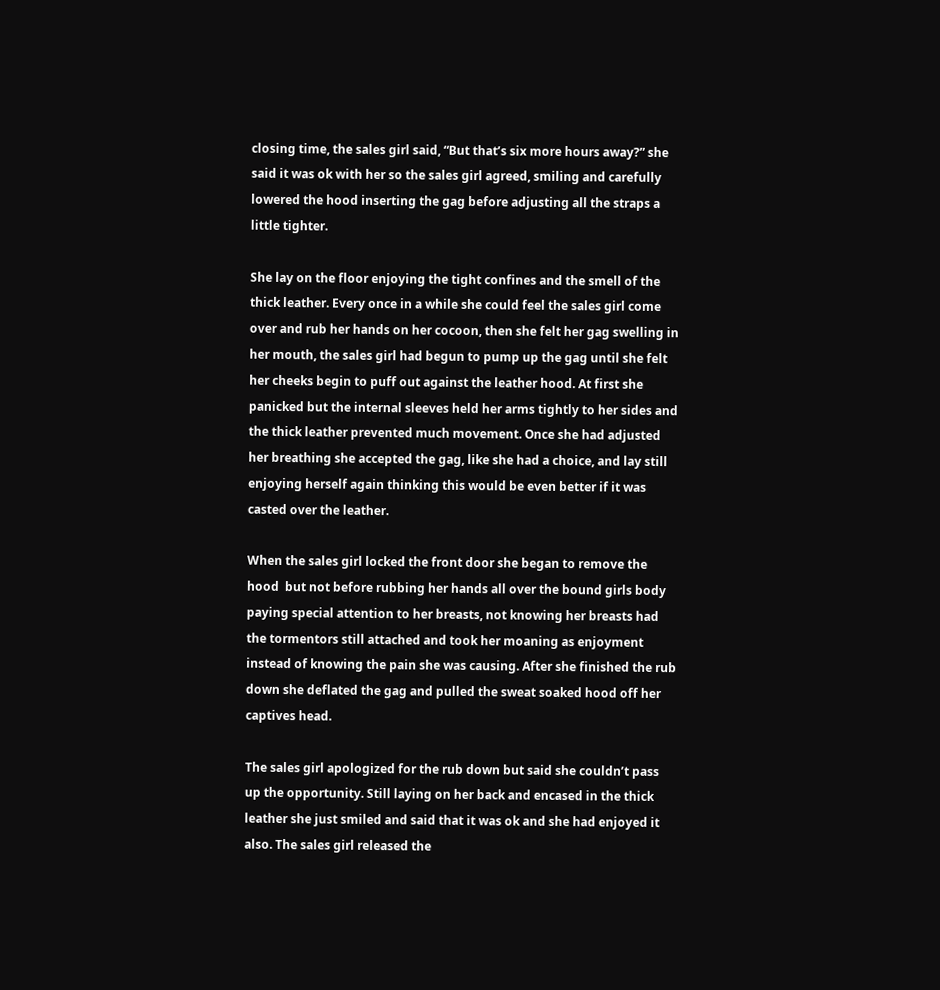closing time, the sales girl said, “But that’s six more hours away?” she said it was ok with her so the sales girl agreed, smiling and carefully lowered the hood inserting the gag before adjusting all the straps a little tighter.

She lay on the floor enjoying the tight confines and the smell of the thick leather. Every once in a while she could feel the sales girl come over and rub her hands on her cocoon, then she felt her gag swelling in her mouth, the sales girl had begun to pump up the gag until she felt her cheeks begin to puff out against the leather hood. At first she panicked but the internal sleeves held her arms tightly to her sides and the thick leather prevented much movement. Once she had adjusted her breathing she accepted the gag, like she had a choice, and lay still enjoying herself again thinking this would be even better if it was casted over the leather.

When the sales girl locked the front door she began to remove the hood  but not before rubbing her hands all over the bound girls body paying special attention to her breasts, not knowing her breasts had the tormentors still attached and took her moaning as enjoyment instead of knowing the pain she was causing. After she finished the rub down she deflated the gag and pulled the sweat soaked hood off her captives head.

The sales girl apologized for the rub down but said she couldn’t pass up the opportunity. Still laying on her back and encased in the thick leather she just smiled and said that it was ok and she had enjoyed it also. The sales girl released the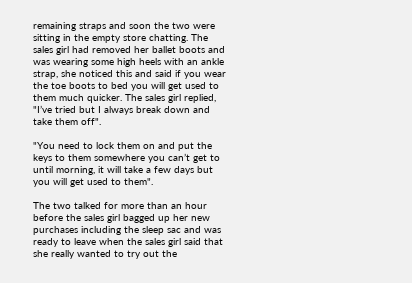remaining straps and soon the two were sitting in the empty store chatting. The sales girl had removed her ballet boots and was wearing some high heels with an ankle strap, she noticed this and said if you wear the toe boots to bed you will get used to them much quicker. The sales girl replied, "I’ve tried but I always break down and take them off".

"You need to lock them on and put the keys to them somewhere you can’t get to until morning, it will take a few days but you will get used to them".

The two talked for more than an hour before the sales girl bagged up her new purchases including the sleep sac and was ready to leave when the sales girl said that she really wanted to try out the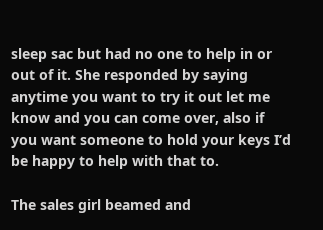sleep sac but had no one to help in or out of it. She responded by saying anytime you want to try it out let me know and you can come over, also if you want someone to hold your keys I’d be happy to help with that to.

The sales girl beamed and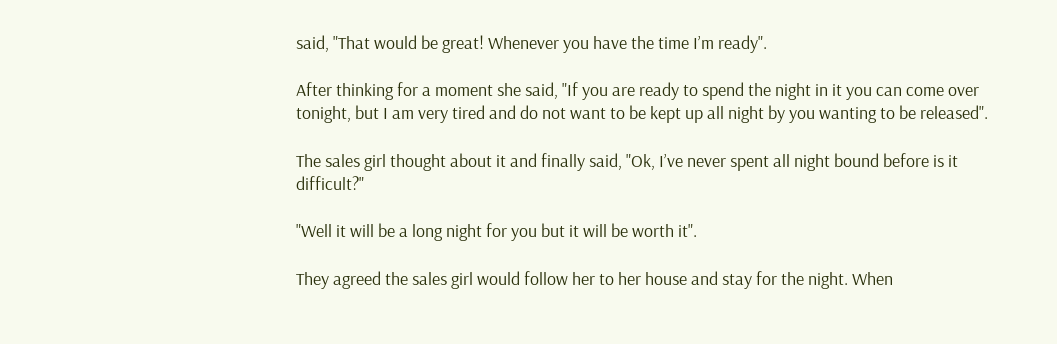said, "That would be great! Whenever you have the time I’m ready".

After thinking for a moment she said, "If you are ready to spend the night in it you can come over tonight, but I am very tired and do not want to be kept up all night by you wanting to be released".

The sales girl thought about it and finally said, "Ok, I’ve never spent all night bound before is it difficult?"

"Well it will be a long night for you but it will be worth it".

They agreed the sales girl would follow her to her house and stay for the night. When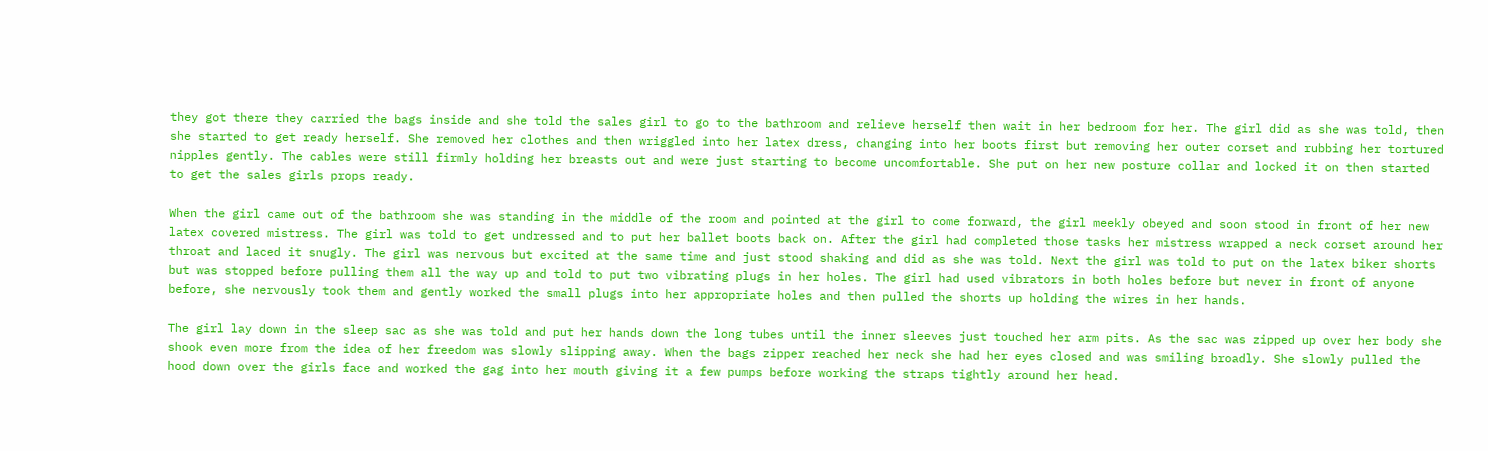they got there they carried the bags inside and she told the sales girl to go to the bathroom and relieve herself then wait in her bedroom for her. The girl did as she was told, then she started to get ready herself. She removed her clothes and then wriggled into her latex dress, changing into her boots first but removing her outer corset and rubbing her tortured nipples gently. The cables were still firmly holding her breasts out and were just starting to become uncomfortable. She put on her new posture collar and locked it on then started to get the sales girls props ready.

When the girl came out of the bathroom she was standing in the middle of the room and pointed at the girl to come forward, the girl meekly obeyed and soon stood in front of her new latex covered mistress. The girl was told to get undressed and to put her ballet boots back on. After the girl had completed those tasks her mistress wrapped a neck corset around her throat and laced it snugly. The girl was nervous but excited at the same time and just stood shaking and did as she was told. Next the girl was told to put on the latex biker shorts but was stopped before pulling them all the way up and told to put two vibrating plugs in her holes. The girl had used vibrators in both holes before but never in front of anyone before, she nervously took them and gently worked the small plugs into her appropriate holes and then pulled the shorts up holding the wires in her hands.

The girl lay down in the sleep sac as she was told and put her hands down the long tubes until the inner sleeves just touched her arm pits. As the sac was zipped up over her body she shook even more from the idea of her freedom was slowly slipping away. When the bags zipper reached her neck she had her eyes closed and was smiling broadly. She slowly pulled the hood down over the girls face and worked the gag into her mouth giving it a few pumps before working the straps tightly around her head.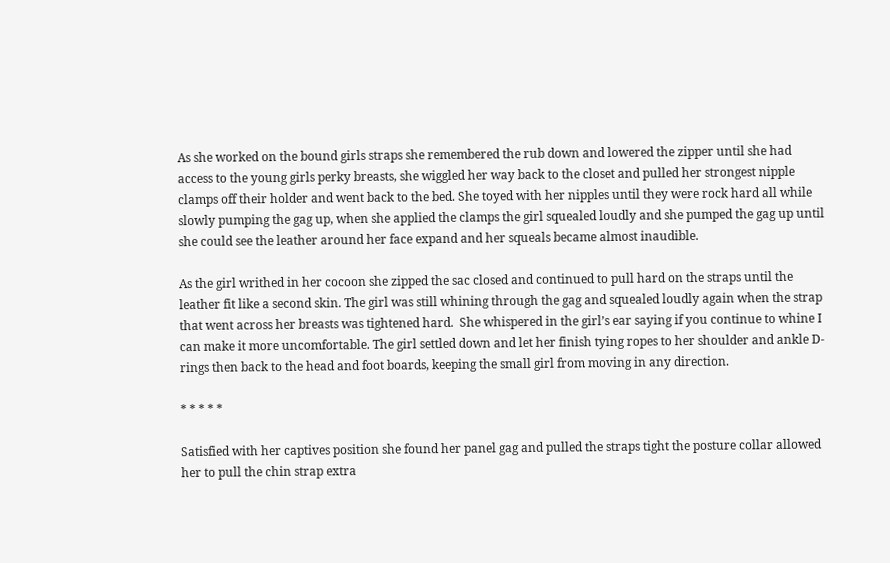As she worked on the bound girls straps she remembered the rub down and lowered the zipper until she had access to the young girls perky breasts, she wiggled her way back to the closet and pulled her strongest nipple clamps off their holder and went back to the bed. She toyed with her nipples until they were rock hard all while slowly pumping the gag up, when she applied the clamps the girl squealed loudly and she pumped the gag up until she could see the leather around her face expand and her squeals became almost inaudible.

As the girl writhed in her cocoon she zipped the sac closed and continued to pull hard on the straps until the leather fit like a second skin. The girl was still whining through the gag and squealed loudly again when the strap that went across her breasts was tightened hard.  She whispered in the girl’s ear saying if you continue to whine I can make it more uncomfortable. The girl settled down and let her finish tying ropes to her shoulder and ankle D-rings then back to the head and foot boards, keeping the small girl from moving in any direction.

* * * * *

Satisfied with her captives position she found her panel gag and pulled the straps tight the posture collar allowed her to pull the chin strap extra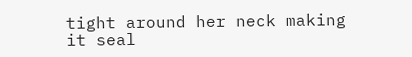tight around her neck making it seal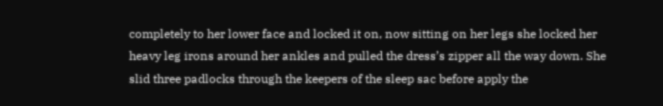completely to her lower face and locked it on, now sitting on her legs she locked her heavy leg irons around her ankles and pulled the dress’s zipper all the way down. She slid three padlocks through the keepers of the sleep sac before apply the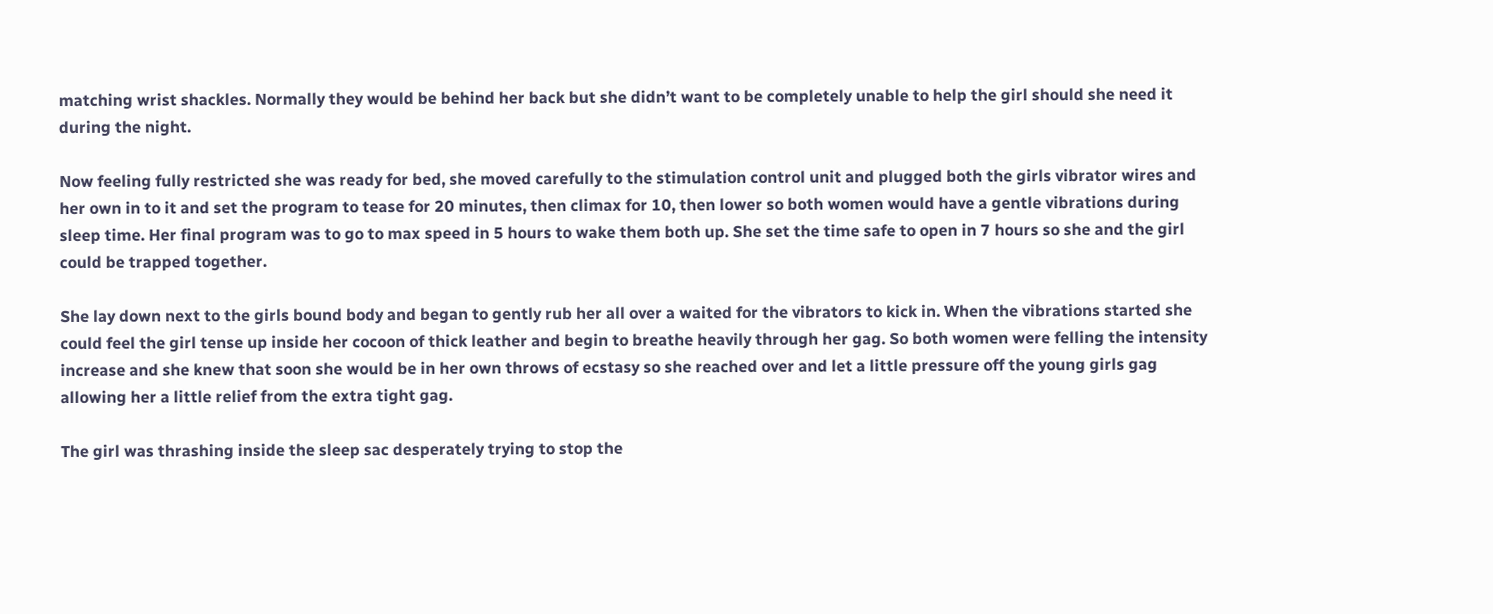matching wrist shackles. Normally they would be behind her back but she didn’t want to be completely unable to help the girl should she need it during the night.

Now feeling fully restricted she was ready for bed, she moved carefully to the stimulation control unit and plugged both the girls vibrator wires and her own in to it and set the program to tease for 20 minutes, then climax for 10, then lower so both women would have a gentle vibrations during sleep time. Her final program was to go to max speed in 5 hours to wake them both up. She set the time safe to open in 7 hours so she and the girl could be trapped together.

She lay down next to the girls bound body and began to gently rub her all over a waited for the vibrators to kick in. When the vibrations started she could feel the girl tense up inside her cocoon of thick leather and begin to breathe heavily through her gag. So both women were felling the intensity increase and she knew that soon she would be in her own throws of ecstasy so she reached over and let a little pressure off the young girls gag allowing her a little relief from the extra tight gag.

The girl was thrashing inside the sleep sac desperately trying to stop the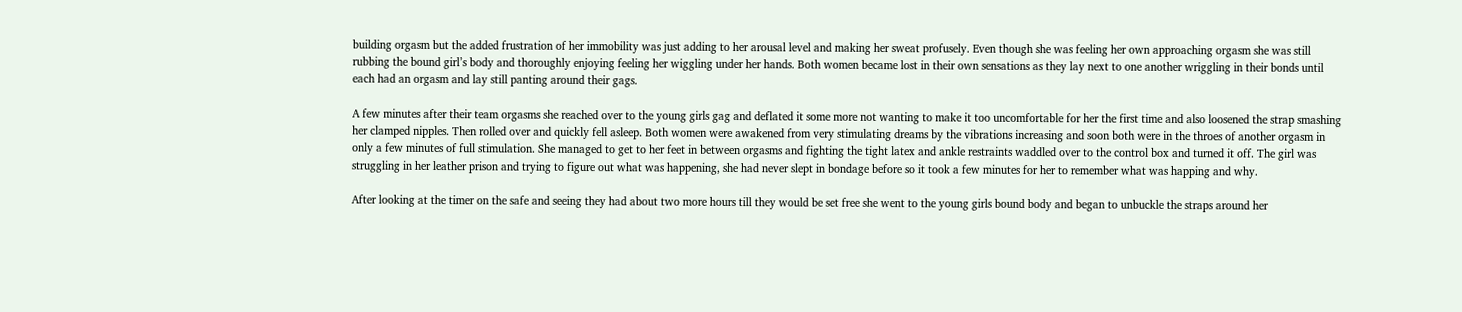building orgasm but the added frustration of her immobility was just adding to her arousal level and making her sweat profusely. Even though she was feeling her own approaching orgasm she was still rubbing the bound girl’s body and thoroughly enjoying feeling her wiggling under her hands. Both women became lost in their own sensations as they lay next to one another wriggling in their bonds until each had an orgasm and lay still panting around their gags.

A few minutes after their team orgasms she reached over to the young girls gag and deflated it some more not wanting to make it too uncomfortable for her the first time and also loosened the strap smashing her clamped nipples. Then rolled over and quickly fell asleep. Both women were awakened from very stimulating dreams by the vibrations increasing and soon both were in the throes of another orgasm in only a few minutes of full stimulation. She managed to get to her feet in between orgasms and fighting the tight latex and ankle restraints waddled over to the control box and turned it off. The girl was struggling in her leather prison and trying to figure out what was happening, she had never slept in bondage before so it took a few minutes for her to remember what was happing and why.

After looking at the timer on the safe and seeing they had about two more hours till they would be set free she went to the young girls bound body and began to unbuckle the straps around her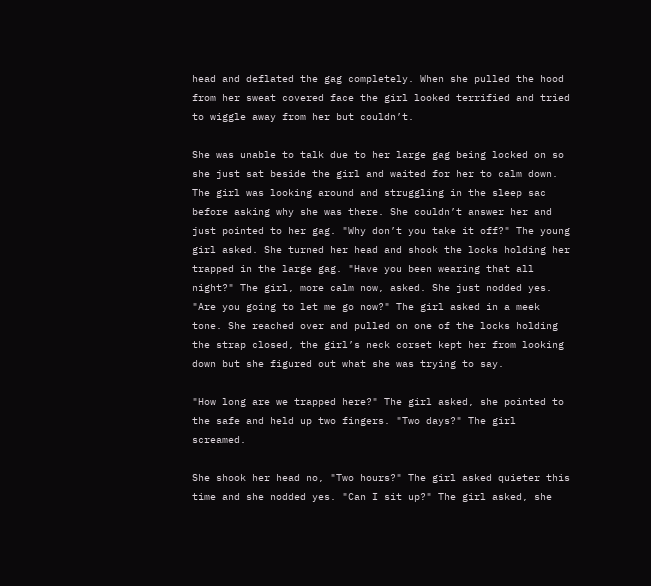head and deflated the gag completely. When she pulled the hood from her sweat covered face the girl looked terrified and tried to wiggle away from her but couldn’t.

She was unable to talk due to her large gag being locked on so she just sat beside the girl and waited for her to calm down. The girl was looking around and struggling in the sleep sac before asking why she was there. She couldn’t answer her and just pointed to her gag. "Why don’t you take it off?" The young girl asked. She turned her head and shook the locks holding her trapped in the large gag. "Have you been wearing that all night?" The girl, more calm now, asked. She just nodded yes. "Are you going to let me go now?" The girl asked in a meek tone. She reached over and pulled on one of the locks holding the strap closed, the girl’s neck corset kept her from looking down but she figured out what she was trying to say.

"How long are we trapped here?" The girl asked, she pointed to the safe and held up two fingers. "Two days?" The girl screamed.

She shook her head no, "Two hours?" The girl asked quieter this time and she nodded yes. "Can I sit up?" The girl asked, she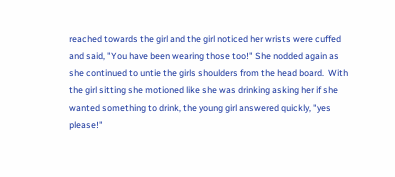reached towards the girl and the girl noticed her wrists were cuffed and said, "You have been wearing those too!" She nodded again as she continued to untie the girls shoulders from the head board.  With the girl sitting she motioned like she was drinking asking her if she wanted something to drink, the young girl answered quickly, "yes please!"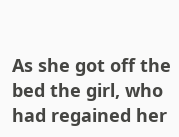As she got off the bed the girl, who had regained her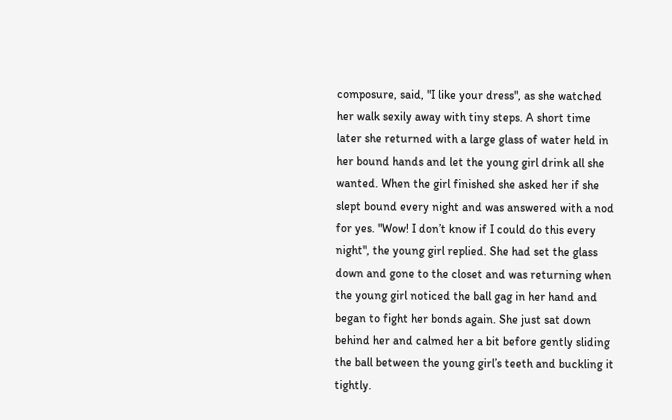composure, said, "I like your dress", as she watched her walk sexily away with tiny steps. A short time later she returned with a large glass of water held in her bound hands and let the young girl drink all she wanted. When the girl finished she asked her if she slept bound every night and was answered with a nod for yes. "Wow! I don’t know if I could do this every night", the young girl replied. She had set the glass down and gone to the closet and was returning when the young girl noticed the ball gag in her hand and began to fight her bonds again. She just sat down behind her and calmed her a bit before gently sliding the ball between the young girl’s teeth and buckling it tightly.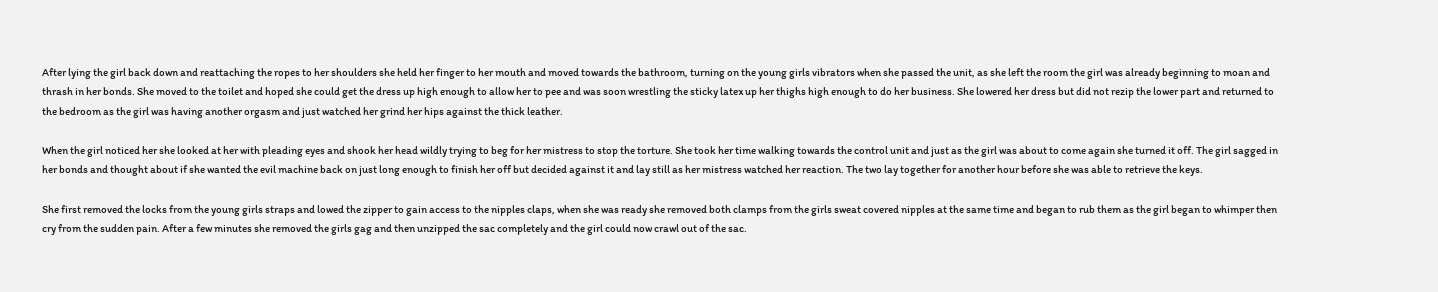After lying the girl back down and reattaching the ropes to her shoulders she held her finger to her mouth and moved towards the bathroom, turning on the young girls vibrators when she passed the unit, as she left the room the girl was already beginning to moan and thrash in her bonds. She moved to the toilet and hoped she could get the dress up high enough to allow her to pee and was soon wrestling the sticky latex up her thighs high enough to do her business. She lowered her dress but did not rezip the lower part and returned to the bedroom as the girl was having another orgasm and just watched her grind her hips against the thick leather.

When the girl noticed her she looked at her with pleading eyes and shook her head wildly trying to beg for her mistress to stop the torture. She took her time walking towards the control unit and just as the girl was about to come again she turned it off. The girl sagged in her bonds and thought about if she wanted the evil machine back on just long enough to finish her off but decided against it and lay still as her mistress watched her reaction. The two lay together for another hour before she was able to retrieve the keys.

She first removed the locks from the young girls straps and lowed the zipper to gain access to the nipples claps, when she was ready she removed both clamps from the girls sweat covered nipples at the same time and began to rub them as the girl began to whimper then cry from the sudden pain. After a few minutes she removed the girls gag and then unzipped the sac completely and the girl could now crawl out of the sac.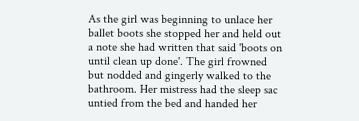As the girl was beginning to unlace her ballet boots she stopped her and held out a note she had written that said 'boots on until clean up done'. The girl frowned but nodded and gingerly walked to the bathroom. Her mistress had the sleep sac untied from the bed and handed her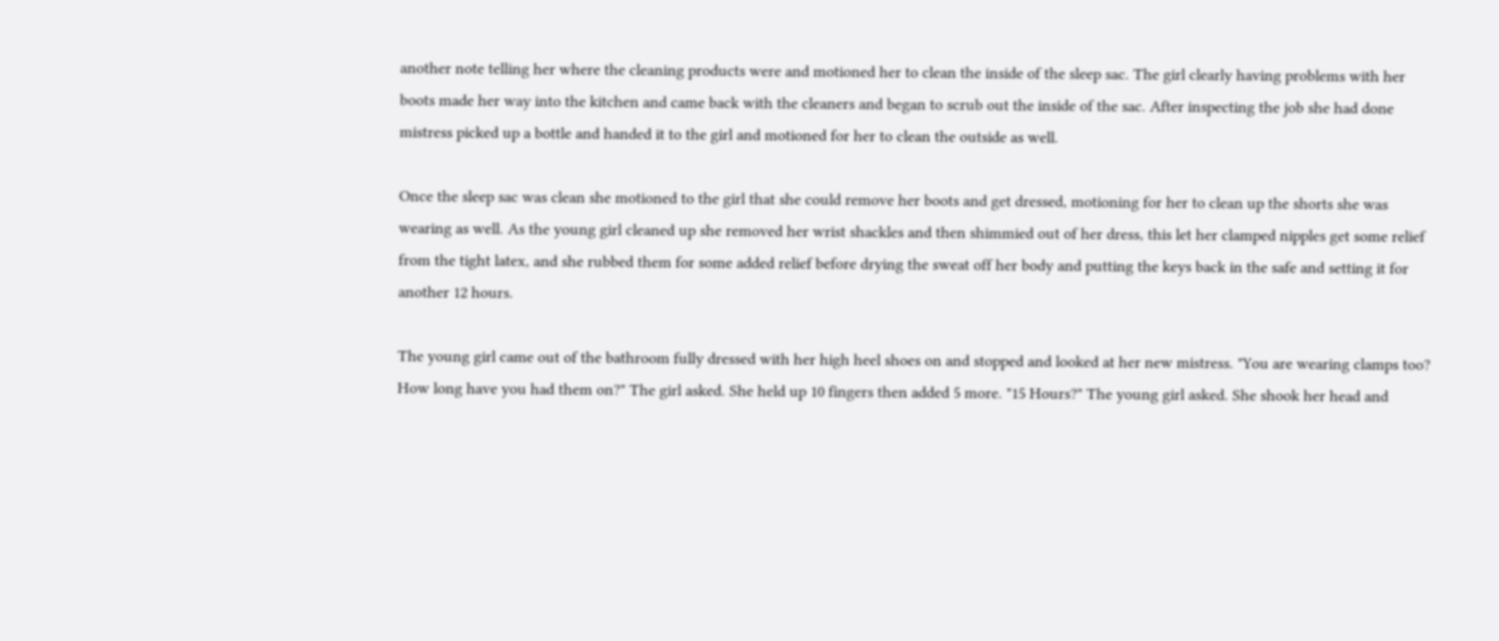another note telling her where the cleaning products were and motioned her to clean the inside of the sleep sac. The girl clearly having problems with her boots made her way into the kitchen and came back with the cleaners and began to scrub out the inside of the sac. After inspecting the job she had done mistress picked up a bottle and handed it to the girl and motioned for her to clean the outside as well.

Once the sleep sac was clean she motioned to the girl that she could remove her boots and get dressed, motioning for her to clean up the shorts she was wearing as well. As the young girl cleaned up she removed her wrist shackles and then shimmied out of her dress, this let her clamped nipples get some relief from the tight latex, and she rubbed them for some added relief before drying the sweat off her body and putting the keys back in the safe and setting it for another 12 hours.

The young girl came out of the bathroom fully dressed with her high heel shoes on and stopped and looked at her new mistress. "You are wearing clamps too? How long have you had them on?" The girl asked. She held up 10 fingers then added 5 more. "15 Hours?" The young girl asked. She shook her head and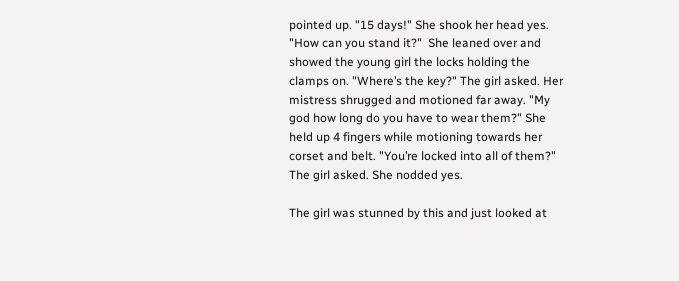pointed up. "15 days!" She shook her head yes. "How can you stand it?"  She leaned over and showed the young girl the locks holding the clamps on. "Where’s the key?" The girl asked. Her mistress shrugged and motioned far away. "My god how long do you have to wear them?" She held up 4 fingers while motioning towards her corset and belt. "You’re locked into all of them?" The girl asked. She nodded yes.

The girl was stunned by this and just looked at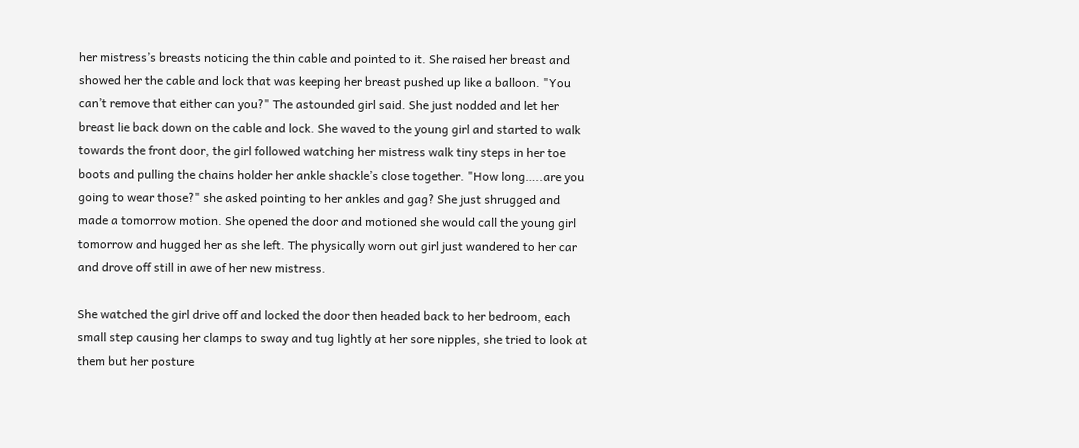her mistress’s breasts noticing the thin cable and pointed to it. She raised her breast and showed her the cable and lock that was keeping her breast pushed up like a balloon. "You can’t remove that either can you?" The astounded girl said. She just nodded and let her breast lie back down on the cable and lock. She waved to the young girl and started to walk towards the front door, the girl followed watching her mistress walk tiny steps in her toe boots and pulling the chains holder her ankle shackle’s close together. "How long…..are you going to wear those?" she asked pointing to her ankles and gag? She just shrugged and made a tomorrow motion. She opened the door and motioned she would call the young girl tomorrow and hugged her as she left. The physically worn out girl just wandered to her car and drove off still in awe of her new mistress.

She watched the girl drive off and locked the door then headed back to her bedroom, each small step causing her clamps to sway and tug lightly at her sore nipples, she tried to look at them but her posture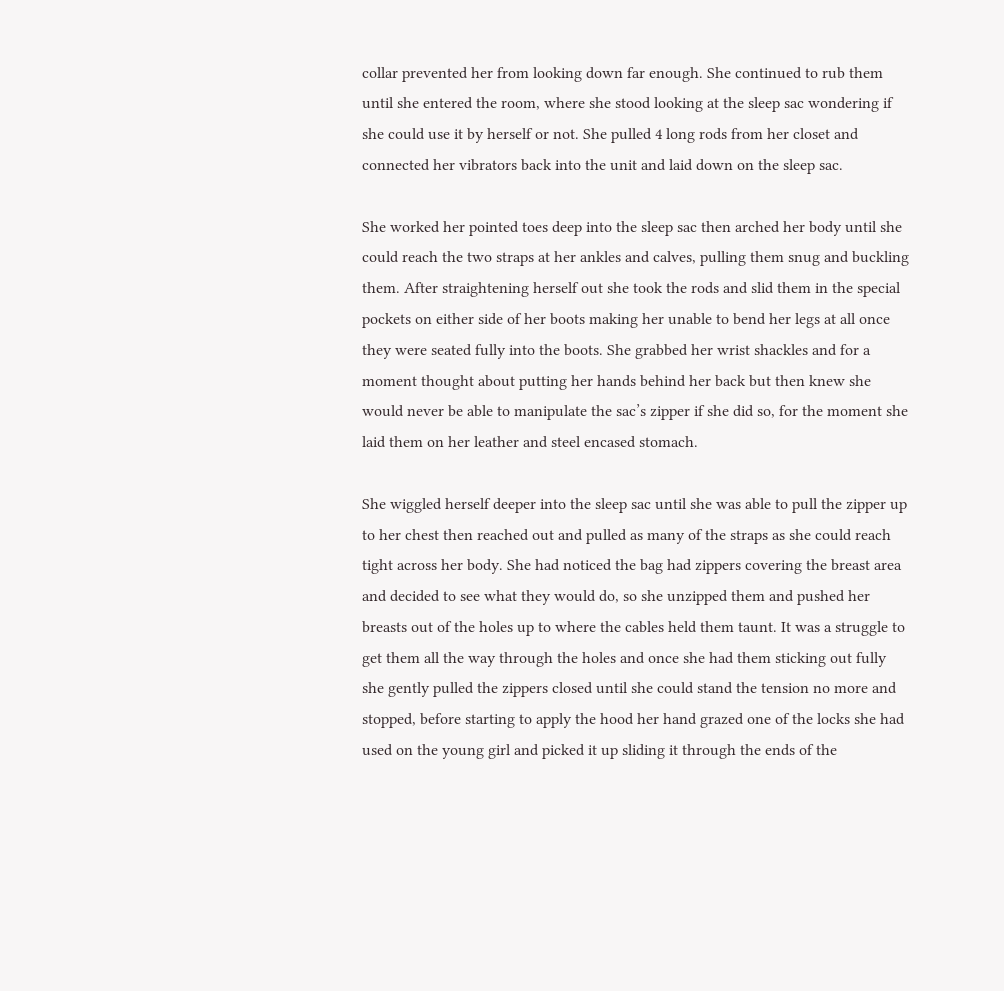collar prevented her from looking down far enough. She continued to rub them until she entered the room, where she stood looking at the sleep sac wondering if she could use it by herself or not. She pulled 4 long rods from her closet and connected her vibrators back into the unit and laid down on the sleep sac.

She worked her pointed toes deep into the sleep sac then arched her body until she could reach the two straps at her ankles and calves, pulling them snug and buckling them. After straightening herself out she took the rods and slid them in the special pockets on either side of her boots making her unable to bend her legs at all once they were seated fully into the boots. She grabbed her wrist shackles and for a moment thought about putting her hands behind her back but then knew she would never be able to manipulate the sac’s zipper if she did so, for the moment she laid them on her leather and steel encased stomach.

She wiggled herself deeper into the sleep sac until she was able to pull the zipper up to her chest then reached out and pulled as many of the straps as she could reach tight across her body. She had noticed the bag had zippers covering the breast area and decided to see what they would do, so she unzipped them and pushed her breasts out of the holes up to where the cables held them taunt. It was a struggle to get them all the way through the holes and once she had them sticking out fully she gently pulled the zippers closed until she could stand the tension no more and stopped, before starting to apply the hood her hand grazed one of the locks she had used on the young girl and picked it up sliding it through the ends of the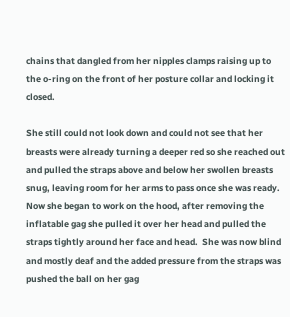chains that dangled from her nipples clamps raising up to the o-ring on the front of her posture collar and locking it closed.

She still could not look down and could not see that her breasts were already turning a deeper red so she reached out and pulled the straps above and below her swollen breasts snug, leaving room for her arms to pass once she was ready. Now she began to work on the hood, after removing the inflatable gag she pulled it over her head and pulled the straps tightly around her face and head.  She was now blind and mostly deaf and the added pressure from the straps was pushed the ball on her gag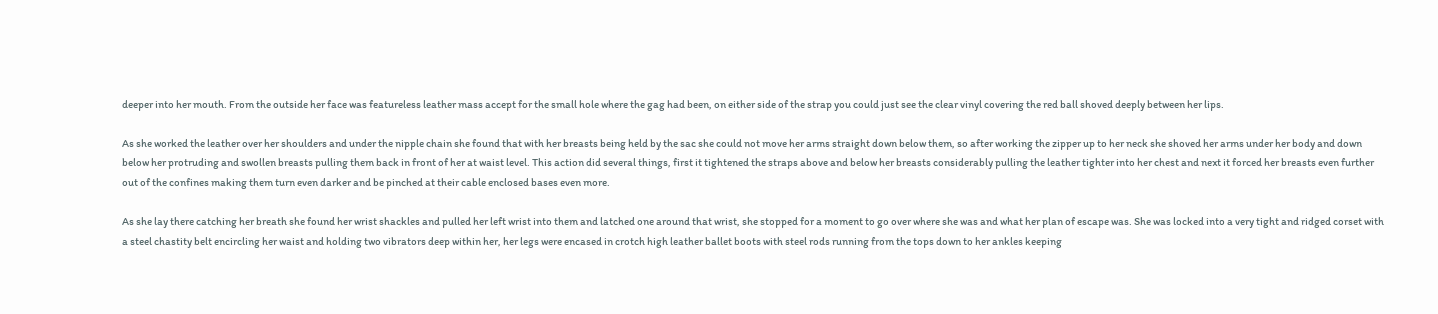deeper into her mouth. From the outside her face was featureless leather mass accept for the small hole where the gag had been, on either side of the strap you could just see the clear vinyl covering the red ball shoved deeply between her lips.

As she worked the leather over her shoulders and under the nipple chain she found that with her breasts being held by the sac she could not move her arms straight down below them, so after working the zipper up to her neck she shoved her arms under her body and down below her protruding and swollen breasts pulling them back in front of her at waist level. This action did several things, first it tightened the straps above and below her breasts considerably pulling the leather tighter into her chest and next it forced her breasts even further out of the confines making them turn even darker and be pinched at their cable enclosed bases even more.

As she lay there catching her breath she found her wrist shackles and pulled her left wrist into them and latched one around that wrist, she stopped for a moment to go over where she was and what her plan of escape was. She was locked into a very tight and ridged corset with a steel chastity belt encircling her waist and holding two vibrators deep within her, her legs were encased in crotch high leather ballet boots with steel rods running from the tops down to her ankles keeping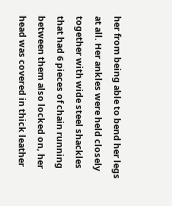her from being able to bend her legs at all. Her ankles were held closely together with wide steel shackles that had 6 pieces of chain running between them also locked on, her head was covered in thick leather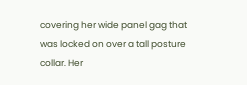covering her wide panel gag that was locked on over a tall posture collar. Her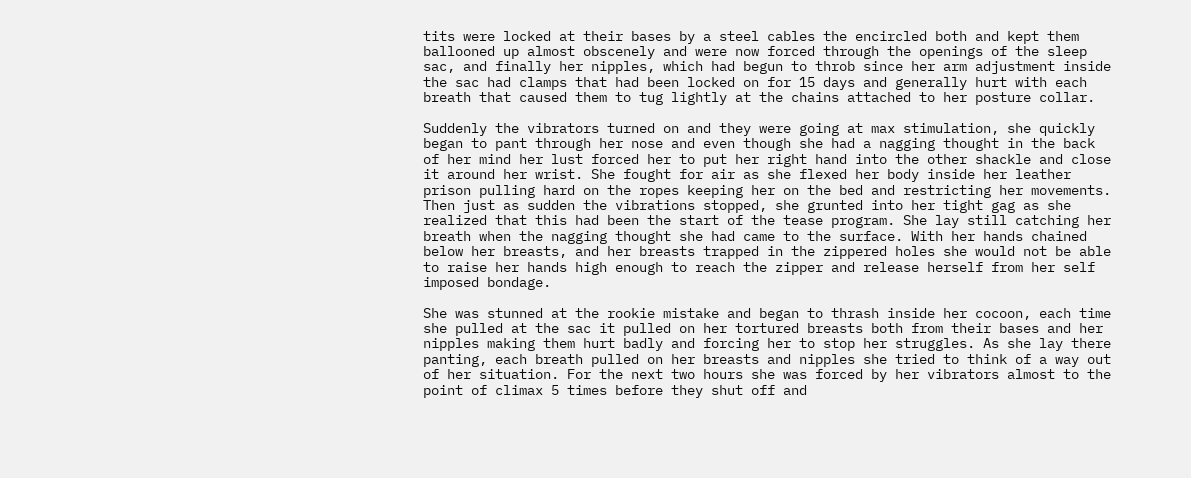tits were locked at their bases by a steel cables the encircled both and kept them ballooned up almost obscenely and were now forced through the openings of the sleep sac, and finally her nipples, which had begun to throb since her arm adjustment inside the sac had clamps that had been locked on for 15 days and generally hurt with each breath that caused them to tug lightly at the chains attached to her posture collar.

Suddenly the vibrators turned on and they were going at max stimulation, she quickly began to pant through her nose and even though she had a nagging thought in the back of her mind her lust forced her to put her right hand into the other shackle and close it around her wrist. She fought for air as she flexed her body inside her leather prison pulling hard on the ropes keeping her on the bed and restricting her movements. Then just as sudden the vibrations stopped, she grunted into her tight gag as she realized that this had been the start of the tease program. She lay still catching her breath when the nagging thought she had came to the surface. With her hands chained below her breasts, and her breasts trapped in the zippered holes she would not be able to raise her hands high enough to reach the zipper and release herself from her self imposed bondage.

She was stunned at the rookie mistake and began to thrash inside her cocoon, each time she pulled at the sac it pulled on her tortured breasts both from their bases and her nipples making them hurt badly and forcing her to stop her struggles. As she lay there panting, each breath pulled on her breasts and nipples she tried to think of a way out of her situation. For the next two hours she was forced by her vibrators almost to the point of climax 5 times before they shut off and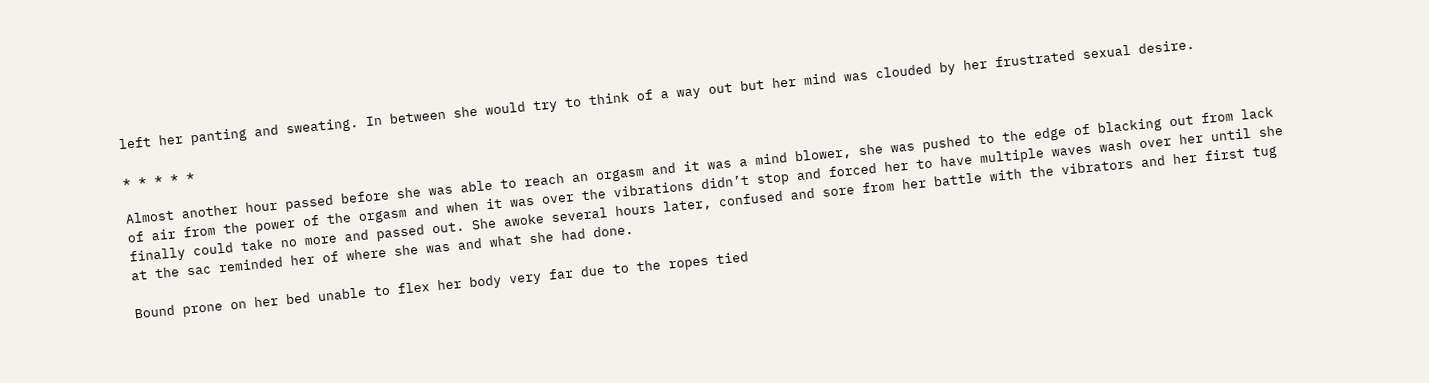left her panting and sweating. In between she would try to think of a way out but her mind was clouded by her frustrated sexual desire.

* * * * *

Almost another hour passed before she was able to reach an orgasm and it was a mind blower, she was pushed to the edge of blacking out from lack of air from the power of the orgasm and when it was over the vibrations didn’t stop and forced her to have multiple waves wash over her until she finally could take no more and passed out. She awoke several hours later, confused and sore from her battle with the vibrators and her first tug at the sac reminded her of where she was and what she had done.

Bound prone on her bed unable to flex her body very far due to the ropes tied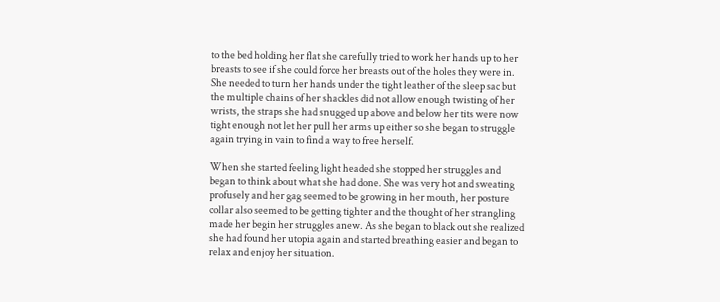to the bed holding her flat she carefully tried to work her hands up to her breasts to see if she could force her breasts out of the holes they were in. She needed to turn her hands under the tight leather of the sleep sac but the multiple chains of her shackles did not allow enough twisting of her wrists, the straps she had snugged up above and below her tits were now tight enough not let her pull her arms up either so she began to struggle again trying in vain to find a way to free herself.

When she started feeling light headed she stopped her struggles and began to think about what she had done. She was very hot and sweating profusely and her gag seemed to be growing in her mouth, her posture collar also seemed to be getting tighter and the thought of her strangling made her begin her struggles anew. As she began to black out she realized she had found her utopia again and started breathing easier and began to relax and enjoy her situation.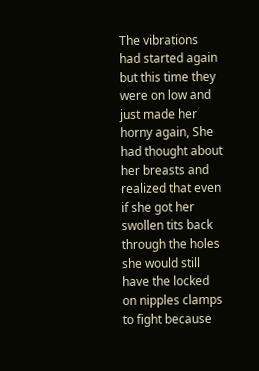The vibrations had started again but this time they were on low and just made her horny again, She had thought about her breasts and realized that even if she got her swollen tits back through the holes she would still have the locked on nipples clamps to fight because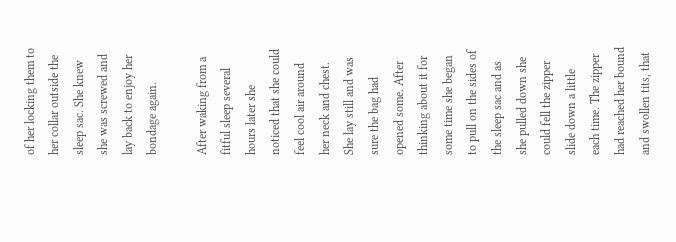of her locking them to her collar outside the sleep sac. She knew she was screwed and lay back to enjoy her bondage again.

After waking from a fitful sleep several hours later she noticed that she could feel cool air around her neck and chest. She lay still and was sure the bag had opened some. After thinking about it for some time she began to pull on the sides of the sleep sac and as she pulled down she could fell the zipper slide down a little each time. The zipper had reached her bound and swollen tits, that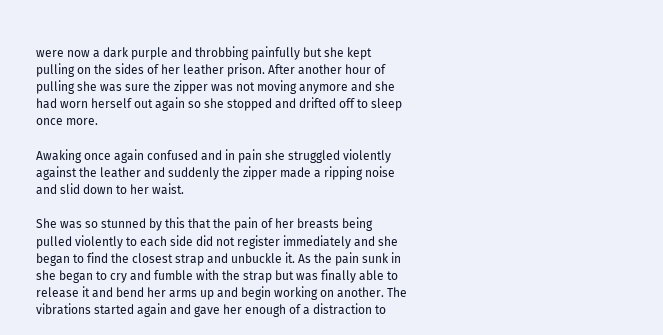were now a dark purple and throbbing painfully but she kept pulling on the sides of her leather prison. After another hour of pulling she was sure the zipper was not moving anymore and she had worn herself out again so she stopped and drifted off to sleep once more.

Awaking once again confused and in pain she struggled violently against the leather and suddenly the zipper made a ripping noise and slid down to her waist.

She was so stunned by this that the pain of her breasts being pulled violently to each side did not register immediately and she began to find the closest strap and unbuckle it. As the pain sunk in she began to cry and fumble with the strap but was finally able to release it and bend her arms up and begin working on another. The vibrations started again and gave her enough of a distraction to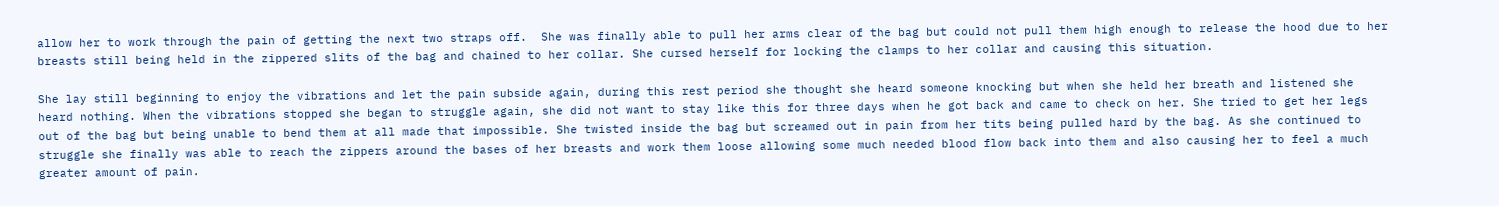allow her to work through the pain of getting the next two straps off.  She was finally able to pull her arms clear of the bag but could not pull them high enough to release the hood due to her breasts still being held in the zippered slits of the bag and chained to her collar. She cursed herself for locking the clamps to her collar and causing this situation.

She lay still beginning to enjoy the vibrations and let the pain subside again, during this rest period she thought she heard someone knocking but when she held her breath and listened she heard nothing. When the vibrations stopped she began to struggle again, she did not want to stay like this for three days when he got back and came to check on her. She tried to get her legs out of the bag but being unable to bend them at all made that impossible. She twisted inside the bag but screamed out in pain from her tits being pulled hard by the bag. As she continued to struggle she finally was able to reach the zippers around the bases of her breasts and work them loose allowing some much needed blood flow back into them and also causing her to feel a much greater amount of pain.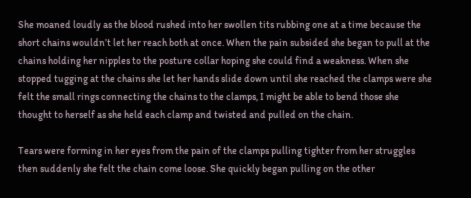She moaned loudly as the blood rushed into her swollen tits rubbing one at a time because the short chains wouldn’t let her reach both at once. When the pain subsided she began to pull at the chains holding her nipples to the posture collar hoping she could find a weakness. When she stopped tugging at the chains she let her hands slide down until she reached the clamps were she felt the small rings connecting the chains to the clamps, I might be able to bend those she thought to herself as she held each clamp and twisted and pulled on the chain.

Tears were forming in her eyes from the pain of the clamps pulling tighter from her struggles then suddenly she felt the chain come loose. She quickly began pulling on the other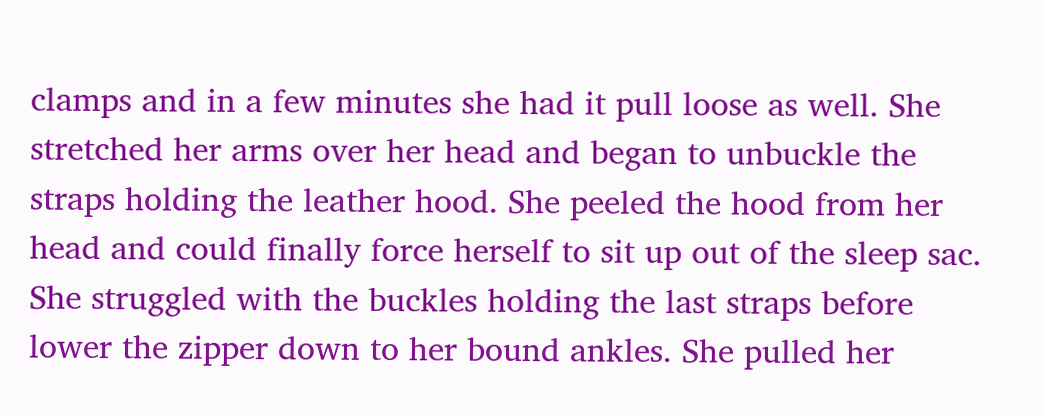clamps and in a few minutes she had it pull loose as well. She stretched her arms over her head and began to unbuckle the straps holding the leather hood. She peeled the hood from her head and could finally force herself to sit up out of the sleep sac. She struggled with the buckles holding the last straps before lower the zipper down to her bound ankles. She pulled her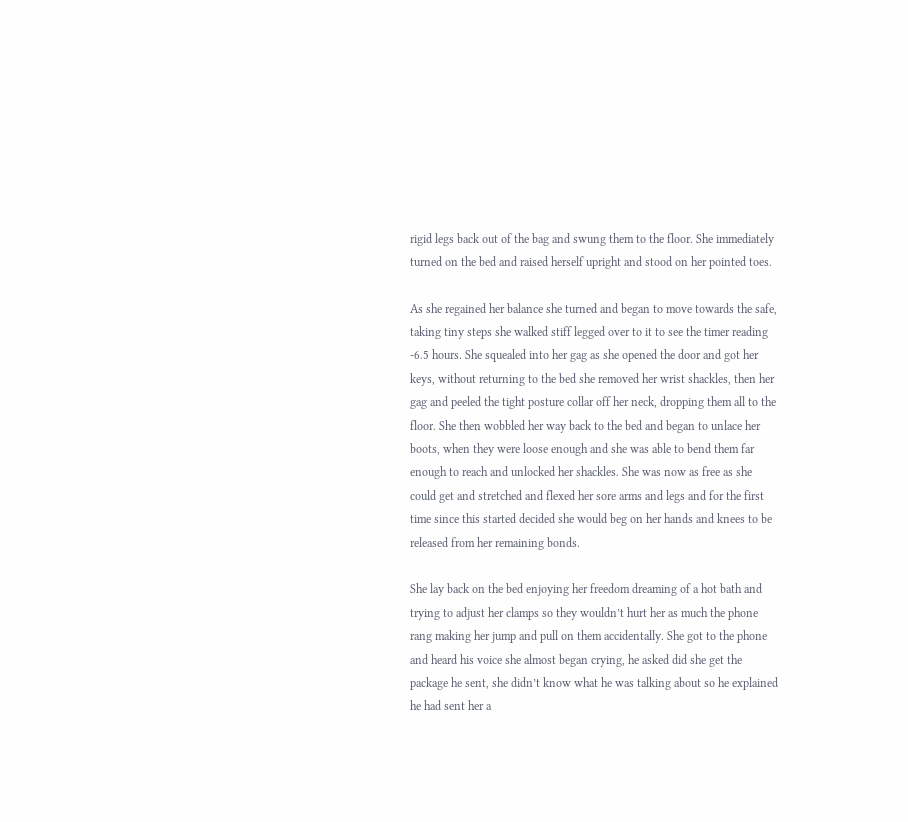rigid legs back out of the bag and swung them to the floor. She immediately turned on the bed and raised herself upright and stood on her pointed toes.

As she regained her balance she turned and began to move towards the safe, taking tiny steps she walked stiff legged over to it to see the timer reading -6.5 hours. She squealed into her gag as she opened the door and got her keys, without returning to the bed she removed her wrist shackles, then her gag and peeled the tight posture collar off her neck, dropping them all to the floor. She then wobbled her way back to the bed and began to unlace her boots, when they were loose enough and she was able to bend them far enough to reach and unlocked her shackles. She was now as free as she could get and stretched and flexed her sore arms and legs and for the first time since this started decided she would beg on her hands and knees to be released from her remaining bonds.

She lay back on the bed enjoying her freedom dreaming of a hot bath and trying to adjust her clamps so they wouldn’t hurt her as much the phone rang making her jump and pull on them accidentally. She got to the phone and heard his voice she almost began crying, he asked did she get the package he sent, she didn’t know what he was talking about so he explained he had sent her a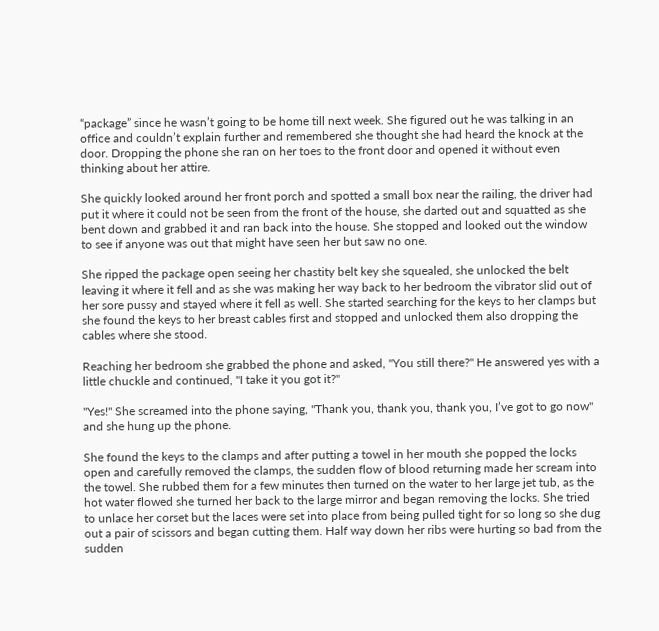“package” since he wasn’t going to be home till next week. She figured out he was talking in an office and couldn’t explain further and remembered she thought she had heard the knock at the door. Dropping the phone she ran on her toes to the front door and opened it without even thinking about her attire.

She quickly looked around her front porch and spotted a small box near the railing, the driver had put it where it could not be seen from the front of the house, she darted out and squatted as she bent down and grabbed it and ran back into the house. She stopped and looked out the window to see if anyone was out that might have seen her but saw no one.

She ripped the package open seeing her chastity belt key she squealed, she unlocked the belt leaving it where it fell and as she was making her way back to her bedroom the vibrator slid out of her sore pussy and stayed where it fell as well. She started searching for the keys to her clamps but she found the keys to her breast cables first and stopped and unlocked them also dropping the cables where she stood.

Reaching her bedroom she grabbed the phone and asked, "You still there?" He answered yes with a little chuckle and continued, "I take it you got it?"

"Yes!" She screamed into the phone saying, "Thank you, thank you, thank you, I’ve got to go now" and she hung up the phone.

She found the keys to the clamps and after putting a towel in her mouth she popped the locks open and carefully removed the clamps, the sudden flow of blood returning made her scream into the towel. She rubbed them for a few minutes then turned on the water to her large jet tub, as the hot water flowed she turned her back to the large mirror and began removing the locks. She tried to unlace her corset but the laces were set into place from being pulled tight for so long so she dug out a pair of scissors and began cutting them. Half way down her ribs were hurting so bad from the sudden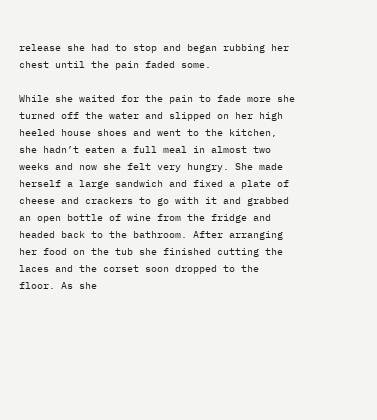release she had to stop and began rubbing her chest until the pain faded some.

While she waited for the pain to fade more she turned off the water and slipped on her high heeled house shoes and went to the kitchen, she hadn’t eaten a full meal in almost two weeks and now she felt very hungry. She made herself a large sandwich and fixed a plate of cheese and crackers to go with it and grabbed an open bottle of wine from the fridge and headed back to the bathroom. After arranging her food on the tub she finished cutting the laces and the corset soon dropped to the floor. As she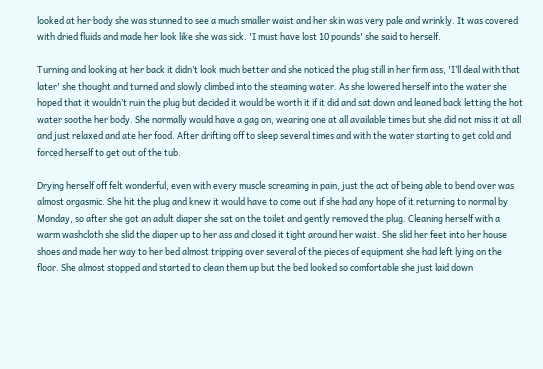looked at her body she was stunned to see a much smaller waist and her skin was very pale and wrinkly. It was covered with dried fluids and made her look like she was sick. 'I must have lost 10 pounds' she said to herself.

Turning and looking at her back it didn’t look much better and she noticed the plug still in her firm ass, 'I’ll deal with that later' she thought and turned and slowly climbed into the steaming water. As she lowered herself into the water she hoped that it wouldn’t ruin the plug but decided it would be worth it if it did and sat down and leaned back letting the hot water soothe her body. She normally would have a gag on, wearing one at all available times but she did not miss it at all and just relaxed and ate her food. After drifting off to sleep several times and with the water starting to get cold and forced herself to get out of the tub.

Drying herself off felt wonderful, even with every muscle screaming in pain, just the act of being able to bend over was almost orgasmic. She hit the plug and knew it would have to come out if she had any hope of it returning to normal by Monday, so after she got an adult diaper she sat on the toilet and gently removed the plug. Cleaning herself with a warm washcloth she slid the diaper up to her ass and closed it tight around her waist. She slid her feet into her house shoes and made her way to her bed almost tripping over several of the pieces of equipment she had left lying on the floor. She almost stopped and started to clean them up but the bed looked so comfortable she just laid down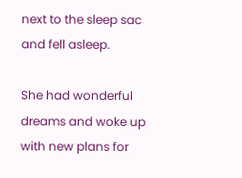next to the sleep sac and fell asleep.

She had wonderful dreams and woke up with new plans for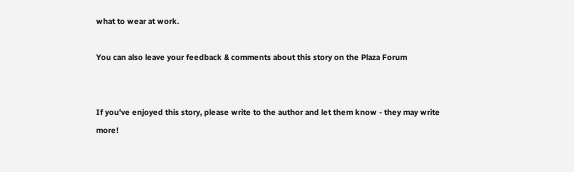what to wear at work.

You can also leave your feedback & comments about this story on the Plaza Forum


If you've enjoyed this story, please write to the author and let them know - they may write more!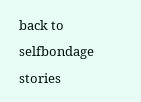back to
selfbondage stories